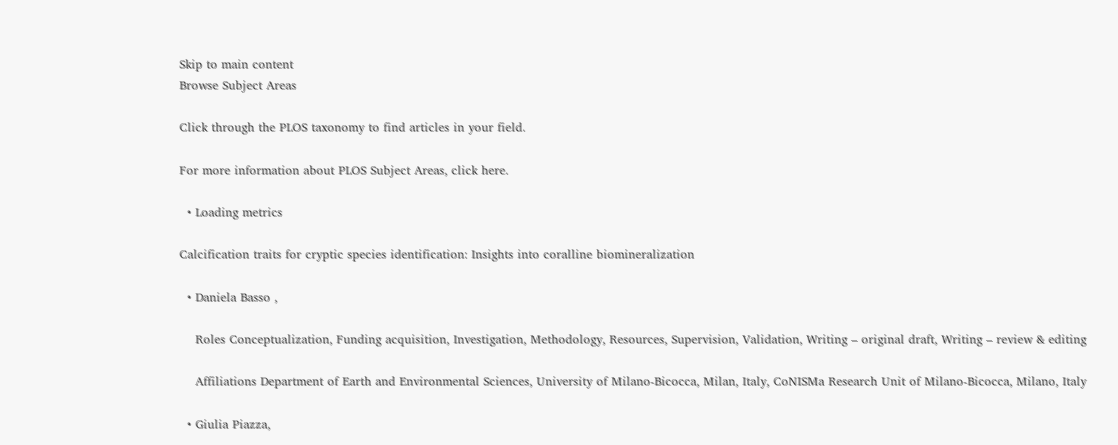Skip to main content
Browse Subject Areas

Click through the PLOS taxonomy to find articles in your field.

For more information about PLOS Subject Areas, click here.

  • Loading metrics

Calcification traits for cryptic species identification: Insights into coralline biomineralization

  • Daniela Basso ,

    Roles Conceptualization, Funding acquisition, Investigation, Methodology, Resources, Supervision, Validation, Writing – original draft, Writing – review & editing

    Affiliations Department of Earth and Environmental Sciences, University of Milano-Bicocca, Milan, Italy, CoNISMa Research Unit of Milano-Bicocca, Milano, Italy

  • Giulia Piazza,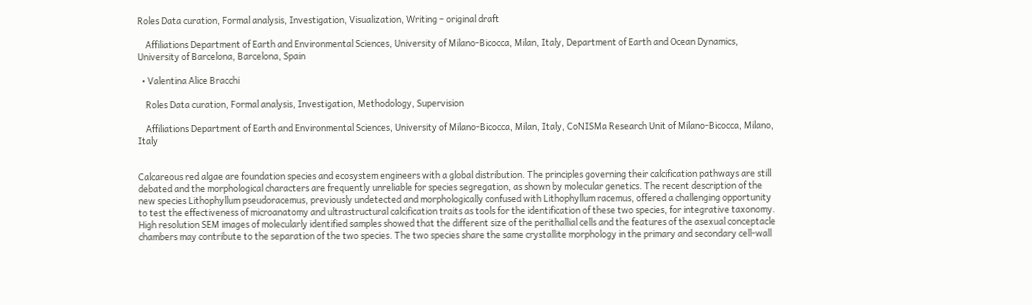Roles Data curation, Formal analysis, Investigation, Visualization, Writing – original draft

    Affiliations Department of Earth and Environmental Sciences, University of Milano-Bicocca, Milan, Italy, Department of Earth and Ocean Dynamics, University of Barcelona, Barcelona, Spain

  • Valentina Alice Bracchi

    Roles Data curation, Formal analysis, Investigation, Methodology, Supervision

    Affiliations Department of Earth and Environmental Sciences, University of Milano-Bicocca, Milan, Italy, CoNISMa Research Unit of Milano-Bicocca, Milano, Italy


Calcareous red algae are foundation species and ecosystem engineers with a global distribution. The principles governing their calcification pathways are still debated and the morphological characters are frequently unreliable for species segregation, as shown by molecular genetics. The recent description of the new species Lithophyllum pseudoracemus, previously undetected and morphologically confused with Lithophyllum racemus, offered a challenging opportunity to test the effectiveness of microanatomy and ultrastructural calcification traits as tools for the identification of these two species, for integrative taxonomy. High resolution SEM images of molecularly identified samples showed that the different size of the perithallial cells and the features of the asexual conceptacle chambers may contribute to the separation of the two species. The two species share the same crystallite morphology in the primary and secondary cell-wall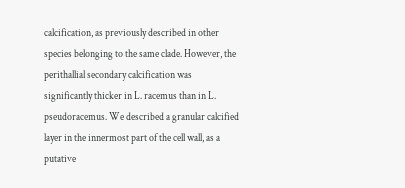calcification, as previously described in other species belonging to the same clade. However, the perithallial secondary calcification was significantly thicker in L. racemus than in L. pseudoracemus. We described a granular calcified layer in the innermost part of the cell wall, as a putative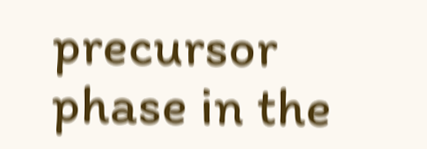precursor phase in the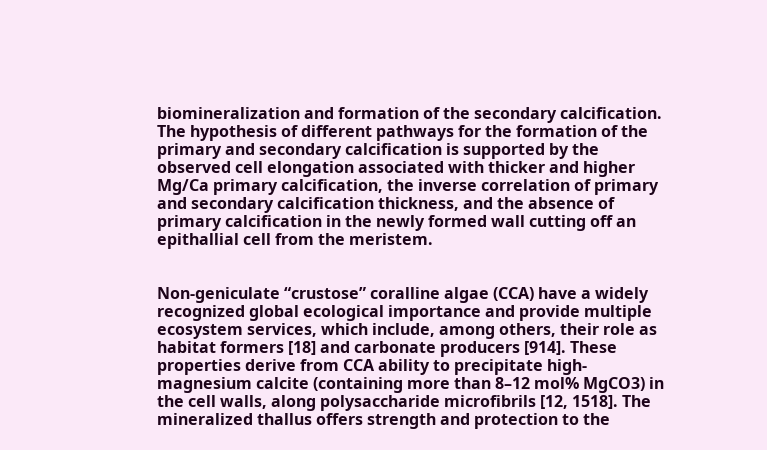biomineralization and formation of the secondary calcification. The hypothesis of different pathways for the formation of the primary and secondary calcification is supported by the observed cell elongation associated with thicker and higher Mg/Ca primary calcification, the inverse correlation of primary and secondary calcification thickness, and the absence of primary calcification in the newly formed wall cutting off an epithallial cell from the meristem.


Non-geniculate “crustose” coralline algae (CCA) have a widely recognized global ecological importance and provide multiple ecosystem services, which include, among others, their role as habitat formers [18] and carbonate producers [914]. These properties derive from CCA ability to precipitate high-magnesium calcite (containing more than 8–12 mol% MgCO3) in the cell walls, along polysaccharide microfibrils [12, 1518]. The mineralized thallus offers strength and protection to the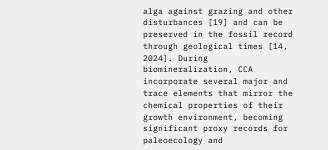alga against grazing and other disturbances [19] and can be preserved in the fossil record through geological times [14, 2024]. During biomineralization, CCA incorporate several major and trace elements that mirror the chemical properties of their growth environment, becoming significant proxy records for paleoecology and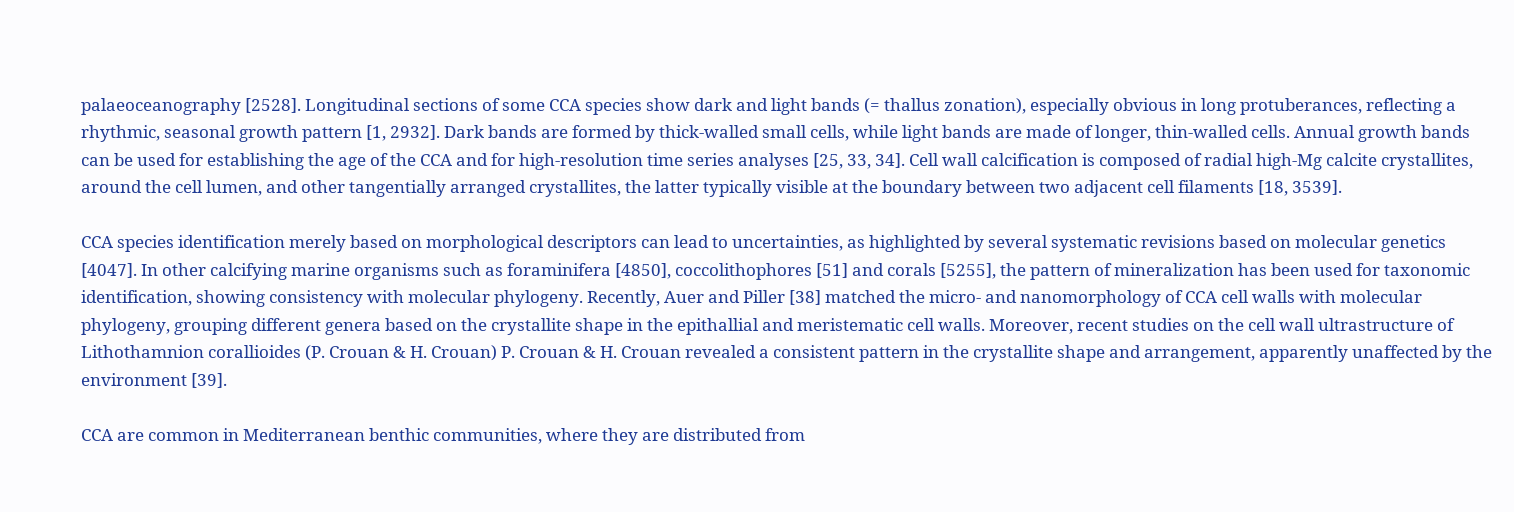palaeoceanography [2528]. Longitudinal sections of some CCA species show dark and light bands (= thallus zonation), especially obvious in long protuberances, reflecting a rhythmic, seasonal growth pattern [1, 2932]. Dark bands are formed by thick-walled small cells, while light bands are made of longer, thin-walled cells. Annual growth bands can be used for establishing the age of the CCA and for high-resolution time series analyses [25, 33, 34]. Cell wall calcification is composed of radial high-Mg calcite crystallites, around the cell lumen, and other tangentially arranged crystallites, the latter typically visible at the boundary between two adjacent cell filaments [18, 3539].

CCA species identification merely based on morphological descriptors can lead to uncertainties, as highlighted by several systematic revisions based on molecular genetics [4047]. In other calcifying marine organisms such as foraminifera [4850], coccolithophores [51] and corals [5255], the pattern of mineralization has been used for taxonomic identification, showing consistency with molecular phylogeny. Recently, Auer and Piller [38] matched the micro- and nanomorphology of CCA cell walls with molecular phylogeny, grouping different genera based on the crystallite shape in the epithallial and meristematic cell walls. Moreover, recent studies on the cell wall ultrastructure of Lithothamnion corallioides (P. Crouan & H. Crouan) P. Crouan & H. Crouan revealed a consistent pattern in the crystallite shape and arrangement, apparently unaffected by the environment [39].

CCA are common in Mediterranean benthic communities, where they are distributed from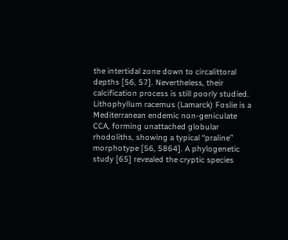the intertidal zone down to circalittoral depths [56, 57]. Nevertheless, their calcification process is still poorly studied. Lithophyllum racemus (Lamarck) Foslie is a Mediterranean endemic non-geniculate CCA, forming unattached globular rhodoliths, showing a typical “praline” morphotype [56, 5864]. A phylogenetic study [65] revealed the cryptic species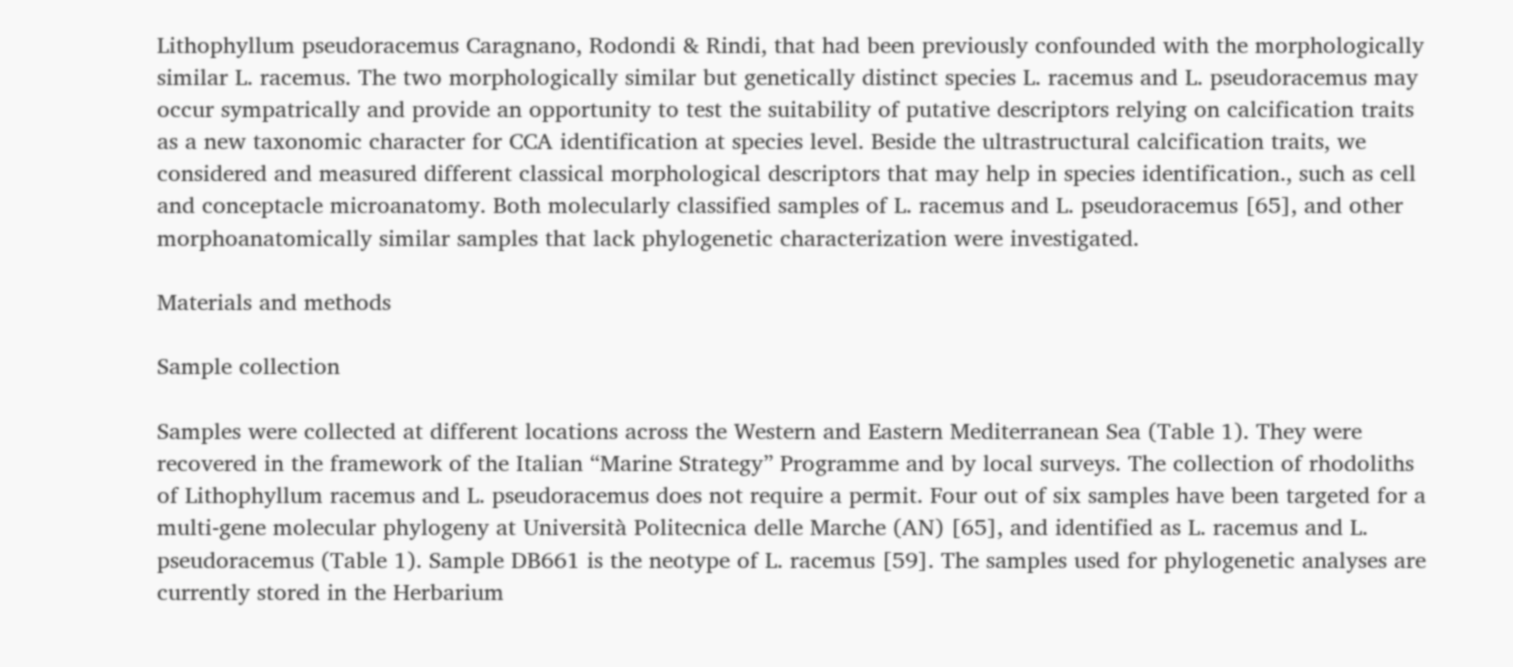Lithophyllum pseudoracemus Caragnano, Rodondi & Rindi, that had been previously confounded with the morphologically similar L. racemus. The two morphologically similar but genetically distinct species L. racemus and L. pseudoracemus may occur sympatrically and provide an opportunity to test the suitability of putative descriptors relying on calcification traits as a new taxonomic character for CCA identification at species level. Beside the ultrastructural calcification traits, we considered and measured different classical morphological descriptors that may help in species identification., such as cell and conceptacle microanatomy. Both molecularly classified samples of L. racemus and L. pseudoracemus [65], and other morphoanatomically similar samples that lack phylogenetic characterization were investigated.

Materials and methods

Sample collection

Samples were collected at different locations across the Western and Eastern Mediterranean Sea (Table 1). They were recovered in the framework of the Italian “Marine Strategy” Programme and by local surveys. The collection of rhodoliths of Lithophyllum racemus and L. pseudoracemus does not require a permit. Four out of six samples have been targeted for a multi-gene molecular phylogeny at Università Politecnica delle Marche (AN) [65], and identified as L. racemus and L. pseudoracemus (Table 1). Sample DB661 is the neotype of L. racemus [59]. The samples used for phylogenetic analyses are currently stored in the Herbarium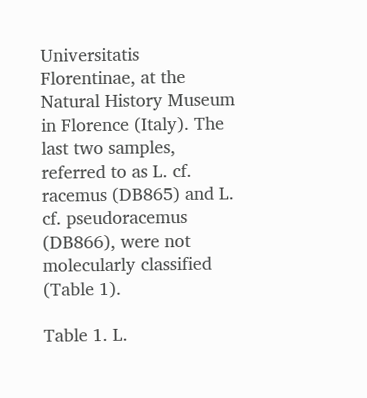Universitatis Florentinae, at the Natural History Museum in Florence (Italy). The last two samples, referred to as L. cf. racemus (DB865) and L. cf. pseudoracemus (DB866), were not molecularly classified (Table 1).

Table 1. L.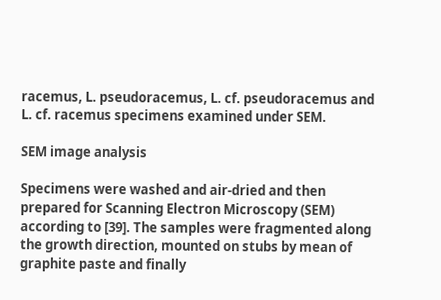racemus, L. pseudoracemus, L. cf. pseudoracemus and L. cf. racemus specimens examined under SEM.

SEM image analysis

Specimens were washed and air-dried and then prepared for Scanning Electron Microscopy (SEM) according to [39]. The samples were fragmented along the growth direction, mounted on stubs by mean of graphite paste and finally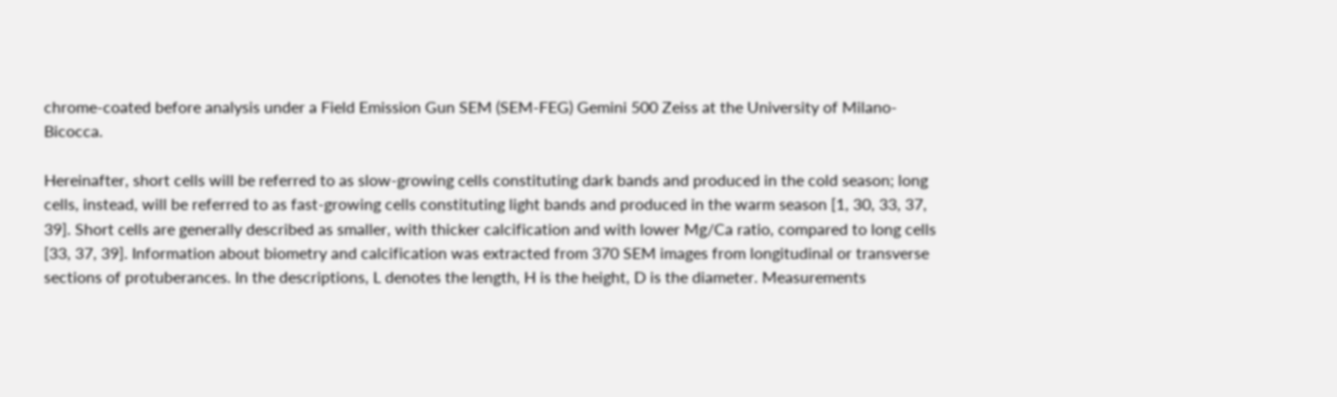chrome-coated before analysis under a Field Emission Gun SEM (SEM-FEG) Gemini 500 Zeiss at the University of Milano-Bicocca.

Hereinafter, short cells will be referred to as slow-growing cells constituting dark bands and produced in the cold season; long cells, instead, will be referred to as fast-growing cells constituting light bands and produced in the warm season [1, 30, 33, 37, 39]. Short cells are generally described as smaller, with thicker calcification and with lower Mg/Ca ratio, compared to long cells [33, 37, 39]. Information about biometry and calcification was extracted from 370 SEM images from longitudinal or transverse sections of protuberances. In the descriptions, L denotes the length, H is the height, D is the diameter. Measurements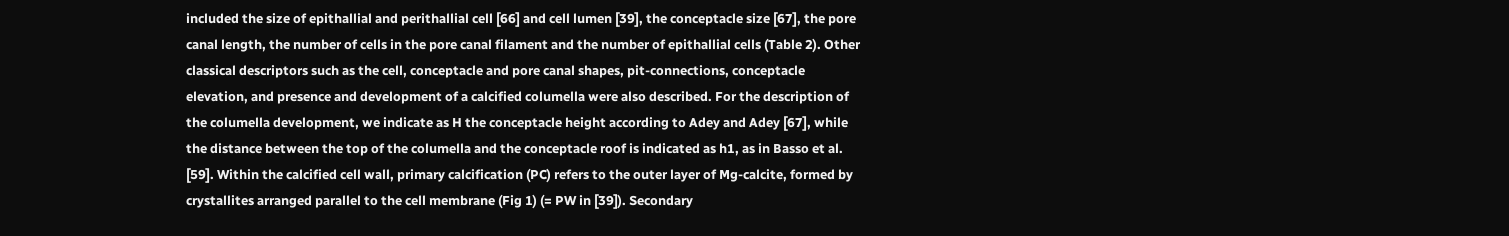included the size of epithallial and perithallial cell [66] and cell lumen [39], the conceptacle size [67], the pore canal length, the number of cells in the pore canal filament and the number of epithallial cells (Table 2). Other classical descriptors such as the cell, conceptacle and pore canal shapes, pit-connections, conceptacle elevation, and presence and development of a calcified columella were also described. For the description of the columella development, we indicate as H the conceptacle height according to Adey and Adey [67], while the distance between the top of the columella and the conceptacle roof is indicated as h1, as in Basso et al. [59]. Within the calcified cell wall, primary calcification (PC) refers to the outer layer of Mg-calcite, formed by crystallites arranged parallel to the cell membrane (Fig 1) (= PW in [39]). Secondary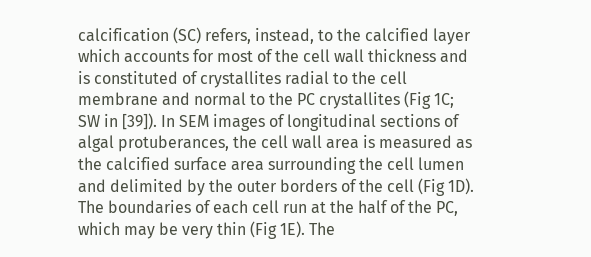calcification (SC) refers, instead, to the calcified layer which accounts for most of the cell wall thickness and is constituted of crystallites radial to the cell membrane and normal to the PC crystallites (Fig 1C; SW in [39]). In SEM images of longitudinal sections of algal protuberances, the cell wall area is measured as the calcified surface area surrounding the cell lumen and delimited by the outer borders of the cell (Fig 1D). The boundaries of each cell run at the half of the PC, which may be very thin (Fig 1E). The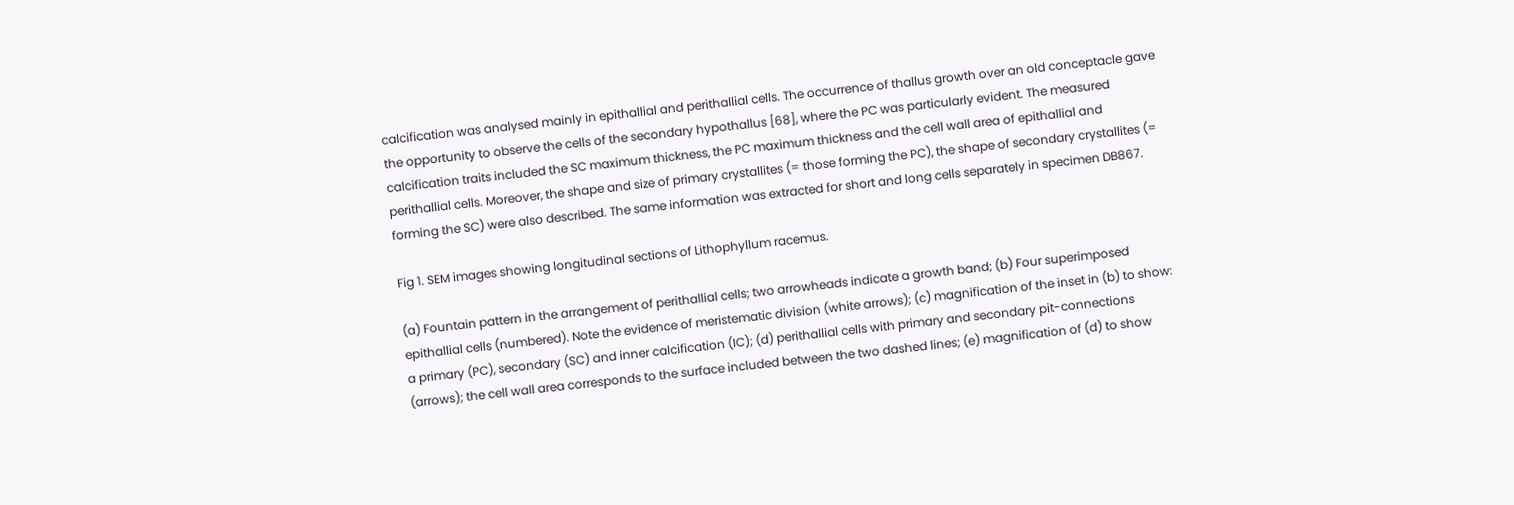calcification was analysed mainly in epithallial and perithallial cells. The occurrence of thallus growth over an old conceptacle gave the opportunity to observe the cells of the secondary hypothallus [68], where the PC was particularly evident. The measured calcification traits included the SC maximum thickness, the PC maximum thickness and the cell wall area of epithallial and perithallial cells. Moreover, the shape and size of primary crystallites (= those forming the PC), the shape of secondary crystallites (= forming the SC) were also described. The same information was extracted for short and long cells separately in specimen DB867.

Fig 1. SEM images showing longitudinal sections of Lithophyllum racemus.

(a) Fountain pattern in the arrangement of perithallial cells; two arrowheads indicate a growth band; (b) Four superimposed epithallial cells (numbered). Note the evidence of meristematic division (white arrows); (c) magnification of the inset in (b) to show: a primary (PC), secondary (SC) and inner calcification (IC); (d) perithallial cells with primary and secondary pit-connections (arrows); the cell wall area corresponds to the surface included between the two dashed lines; (e) magnification of (d) to show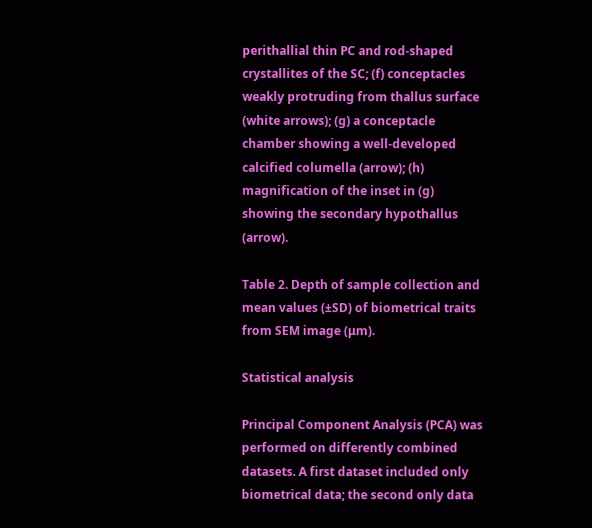perithallial thin PC and rod-shaped crystallites of the SC; (f) conceptacles weakly protruding from thallus surface (white arrows); (g) a conceptacle chamber showing a well-developed calcified columella (arrow); (h) magnification of the inset in (g) showing the secondary hypothallus (arrow).

Table 2. Depth of sample collection and mean values (±SD) of biometrical traits from SEM image (μm).

Statistical analysis

Principal Component Analysis (PCA) was performed on differently combined datasets. A first dataset included only biometrical data; the second only data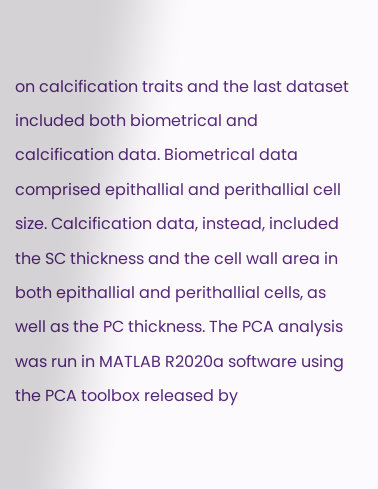on calcification traits and the last dataset included both biometrical and calcification data. Biometrical data comprised epithallial and perithallial cell size. Calcification data, instead, included the SC thickness and the cell wall area in both epithallial and perithallial cells, as well as the PC thickness. The PCA analysis was run in MATLAB R2020a software using the PCA toolbox released by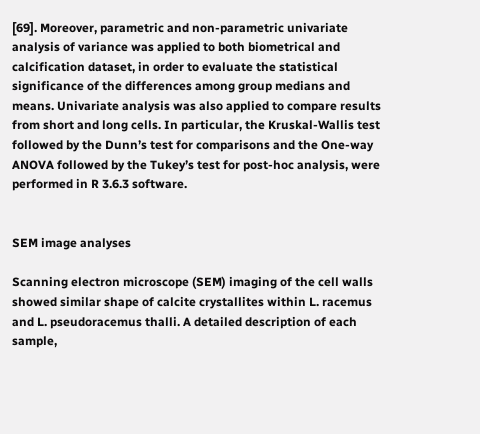[69]. Moreover, parametric and non-parametric univariate analysis of variance was applied to both biometrical and calcification dataset, in order to evaluate the statistical significance of the differences among group medians and means. Univariate analysis was also applied to compare results from short and long cells. In particular, the Kruskal-Wallis test followed by the Dunn’s test for comparisons and the One-way ANOVA followed by the Tukey’s test for post-hoc analysis, were performed in R 3.6.3 software.


SEM image analyses

Scanning electron microscope (SEM) imaging of the cell walls showed similar shape of calcite crystallites within L. racemus and L. pseudoracemus thalli. A detailed description of each sample,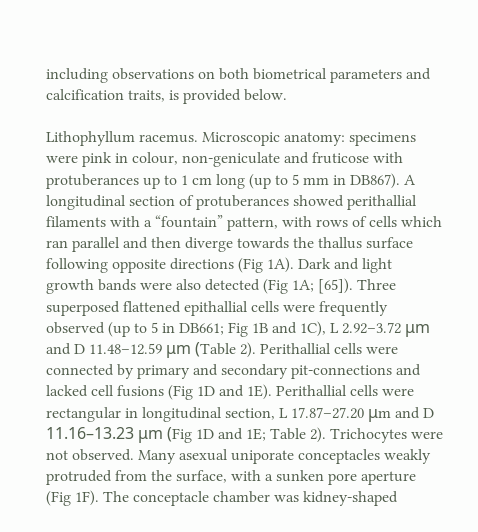including observations on both biometrical parameters and calcification traits, is provided below.

Lithophyllum racemus. Microscopic anatomy: specimens were pink in colour, non-geniculate and fruticose with protuberances up to 1 cm long (up to 5 mm in DB867). A longitudinal section of protuberances showed perithallial filaments with a “fountain” pattern, with rows of cells which ran parallel and then diverge towards the thallus surface following opposite directions (Fig 1A). Dark and light growth bands were also detected (Fig 1A; [65]). Three superposed flattened epithallial cells were frequently observed (up to 5 in DB661; Fig 1B and 1C), L 2.92–3.72 μm and D 11.48–12.59 μm (Table 2). Perithallial cells were connected by primary and secondary pit-connections and lacked cell fusions (Fig 1D and 1E). Perithallial cells were rectangular in longitudinal section, L 17.87–27.20 μm and D 11.16–13.23 μm (Fig 1D and 1E; Table 2). Trichocytes were not observed. Many asexual uniporate conceptacles weakly protruded from the surface, with a sunken pore aperture (Fig 1F). The conceptacle chamber was kidney-shaped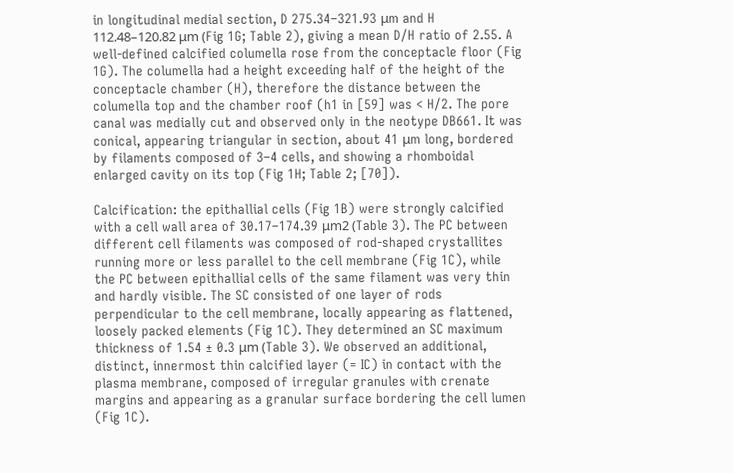in longitudinal medial section, D 275.34–321.93 μm and H 112.48–120.82 μm (Fig 1G; Table 2), giving a mean D/H ratio of 2.55. A well-defined calcified columella rose from the conceptacle floor (Fig 1G). The columella had a height exceeding half of the height of the conceptacle chamber (H), therefore the distance between the columella top and the chamber roof (h1 in [59] was < H/2. The pore canal was medially cut and observed only in the neotype DB661. It was conical, appearing triangular in section, about 41 μm long, bordered by filaments composed of 3–4 cells, and showing a rhomboidal enlarged cavity on its top (Fig 1H; Table 2; [70]).

Calcification: the epithallial cells (Fig 1B) were strongly calcified with a cell wall area of 30.17–174.39 μm2 (Table 3). The PC between different cell filaments was composed of rod-shaped crystallites running more or less parallel to the cell membrane (Fig 1C), while the PC between epithallial cells of the same filament was very thin and hardly visible. The SC consisted of one layer of rods perpendicular to the cell membrane, locally appearing as flattened, loosely packed elements (Fig 1C). They determined an SC maximum thickness of 1.54 ± 0.3 μm (Table 3). We observed an additional, distinct, innermost thin calcified layer (= IC) in contact with the plasma membrane, composed of irregular granules with crenate margins and appearing as a granular surface bordering the cell lumen (Fig 1C).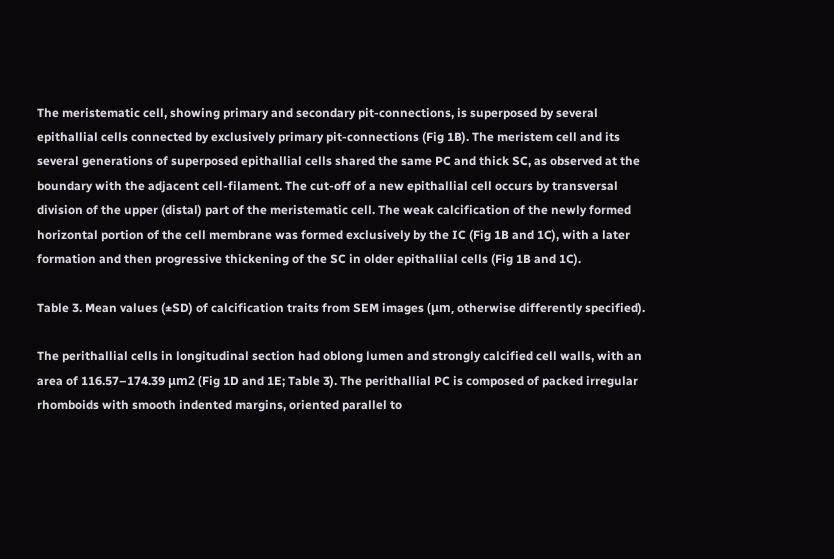The meristematic cell, showing primary and secondary pit-connections, is superposed by several epithallial cells connected by exclusively primary pit-connections (Fig 1B). The meristem cell and its several generations of superposed epithallial cells shared the same PC and thick SC, as observed at the boundary with the adjacent cell-filament. The cut-off of a new epithallial cell occurs by transversal division of the upper (distal) part of the meristematic cell. The weak calcification of the newly formed horizontal portion of the cell membrane was formed exclusively by the IC (Fig 1B and 1C), with a later formation and then progressive thickening of the SC in older epithallial cells (Fig 1B and 1C).

Table 3. Mean values (±SD) of calcification traits from SEM images (μm, otherwise differently specified).

The perithallial cells in longitudinal section had oblong lumen and strongly calcified cell walls, with an area of 116.57–174.39 μm2 (Fig 1D and 1E; Table 3). The perithallial PC is composed of packed irregular rhomboids with smooth indented margins, oriented parallel to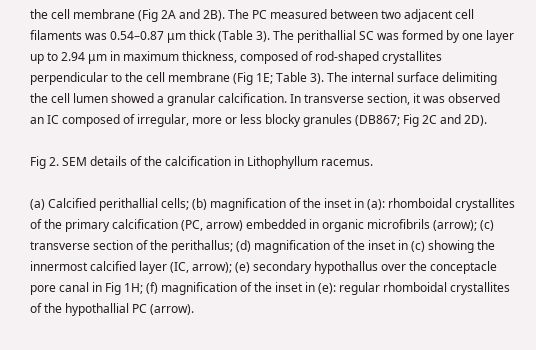the cell membrane (Fig 2A and 2B). The PC measured between two adjacent cell filaments was 0.54–0.87 μm thick (Table 3). The perithallial SC was formed by one layer up to 2.94 μm in maximum thickness, composed of rod-shaped crystallites perpendicular to the cell membrane (Fig 1E; Table 3). The internal surface delimiting the cell lumen showed a granular calcification. In transverse section, it was observed an IC composed of irregular, more or less blocky granules (DB867; Fig 2C and 2D).

Fig 2. SEM details of the calcification in Lithophyllum racemus.

(a) Calcified perithallial cells; (b) magnification of the inset in (a): rhomboidal crystallites of the primary calcification (PC, arrow) embedded in organic microfibrils (arrow); (c) transverse section of the perithallus; (d) magnification of the inset in (c) showing the innermost calcified layer (IC, arrow); (e) secondary hypothallus over the conceptacle pore canal in Fig 1H; (f) magnification of the inset in (e): regular rhomboidal crystallites of the hypothallial PC (arrow).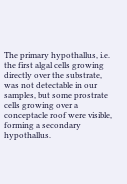The primary hypothallus, i.e. the first algal cells growing directly over the substrate, was not detectable in our samples, but some prostrate cells growing over a conceptacle roof were visible, forming a secondary hypothallus.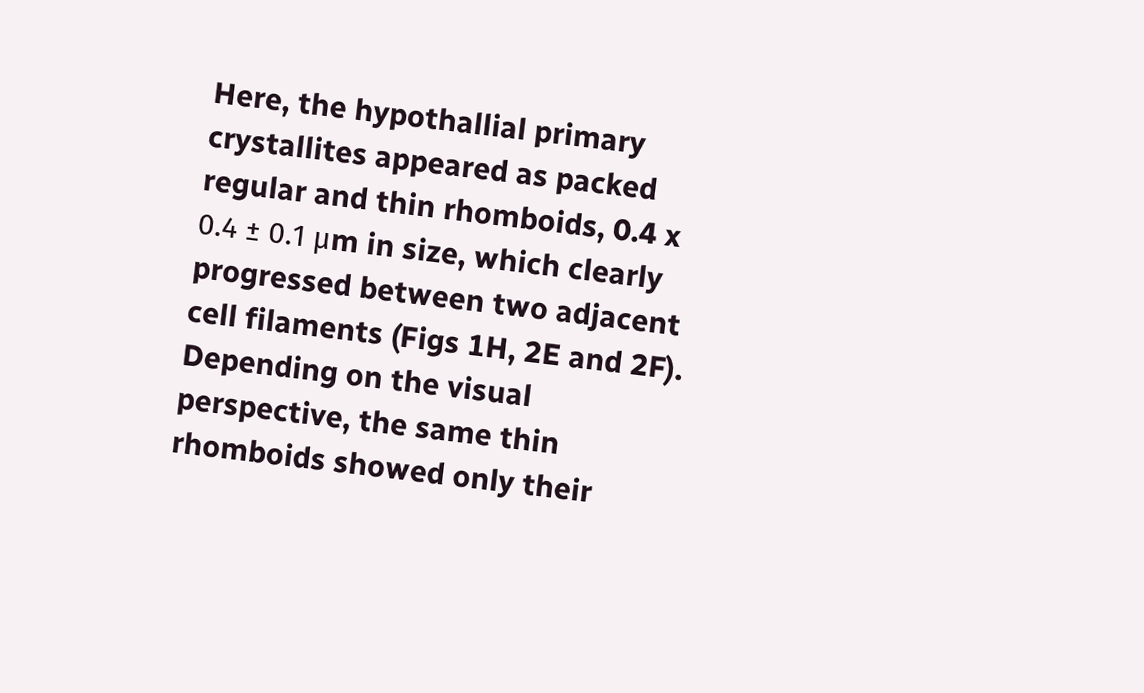Here, the hypothallial primary crystallites appeared as packed regular and thin rhomboids, 0.4 x 0.4 ± 0.1 μm in size, which clearly progressed between two adjacent cell filaments (Figs 1H, 2E and 2F). Depending on the visual perspective, the same thin rhomboids showed only their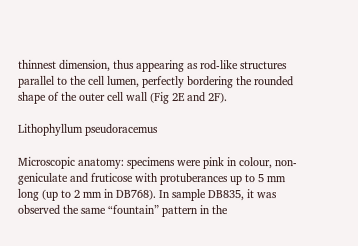thinnest dimension, thus appearing as rod-like structures parallel to the cell lumen, perfectly bordering the rounded shape of the outer cell wall (Fig 2E and 2F).

Lithophyllum pseudoracemus

Microscopic anatomy: specimens were pink in colour, non-geniculate and fruticose with protuberances up to 5 mm long (up to 2 mm in DB768). In sample DB835, it was observed the same “fountain” pattern in the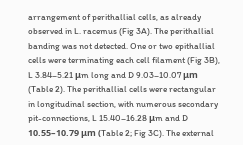arrangement of perithallial cells, as already observed in L. racemus (Fig 3A). The perithallial banding was not detected. One or two epithallial cells were terminating each cell filament (Fig 3B), L 3.84–5.21 μm long and D 9.03–10.07 μm (Table 2). The perithallial cells were rectangular in longitudinal section, with numerous secondary pit-connections, L 15.40–16.28 μm and D 10.55–10.79 μm (Table 2; Fig 3C). The external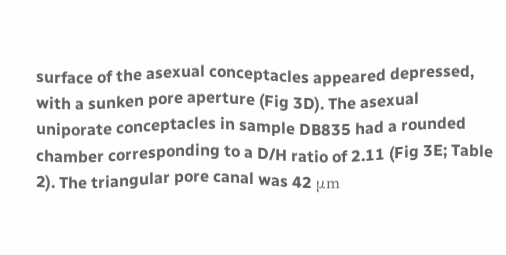surface of the asexual conceptacles appeared depressed, with a sunken pore aperture (Fig 3D). The asexual uniporate conceptacles in sample DB835 had a rounded chamber corresponding to a D/H ratio of 2.11 (Fig 3E; Table 2). The triangular pore canal was 42 μm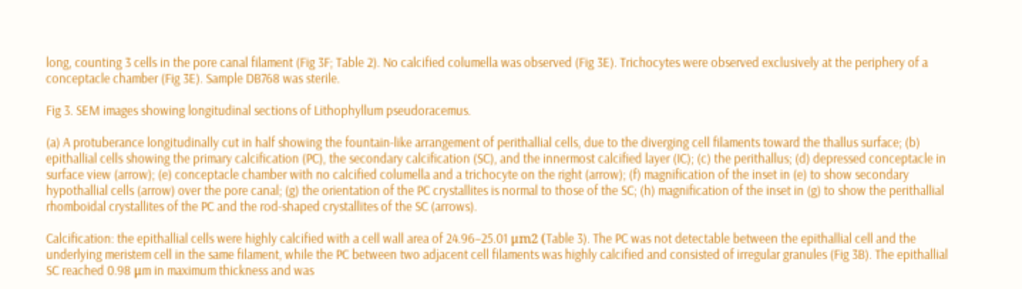long, counting 3 cells in the pore canal filament (Fig 3F; Table 2). No calcified columella was observed (Fig 3E). Trichocytes were observed exclusively at the periphery of a conceptacle chamber (Fig 3E). Sample DB768 was sterile.

Fig 3. SEM images showing longitudinal sections of Lithophyllum pseudoracemus.

(a) A protuberance longitudinally cut in half showing the fountain-like arrangement of perithallial cells, due to the diverging cell filaments toward the thallus surface; (b) epithallial cells showing the primary calcification (PC), the secondary calcification (SC), and the innermost calcified layer (IC); (c) the perithallus; (d) depressed conceptacle in surface view (arrow); (e) conceptacle chamber with no calcified columella and a trichocyte on the right (arrow); (f) magnification of the inset in (e) to show secondary hypothallial cells (arrow) over the pore canal; (g) the orientation of the PC crystallites is normal to those of the SC; (h) magnification of the inset in (g) to show the perithallial rhomboidal crystallites of the PC and the rod-shaped crystallites of the SC (arrows).

Calcification: the epithallial cells were highly calcified with a cell wall area of 24.96–25.01 μm2 (Table 3). The PC was not detectable between the epithallial cell and the underlying meristem cell in the same filament, while the PC between two adjacent cell filaments was highly calcified and consisted of irregular granules (Fig 3B). The epithallial SC reached 0.98 μm in maximum thickness and was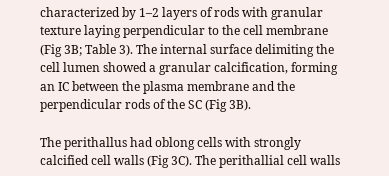characterized by 1–2 layers of rods with granular texture laying perpendicular to the cell membrane (Fig 3B; Table 3). The internal surface delimiting the cell lumen showed a granular calcification, forming an IC between the plasma membrane and the perpendicular rods of the SC (Fig 3B).

The perithallus had oblong cells with strongly calcified cell walls (Fig 3C). The perithallial cell walls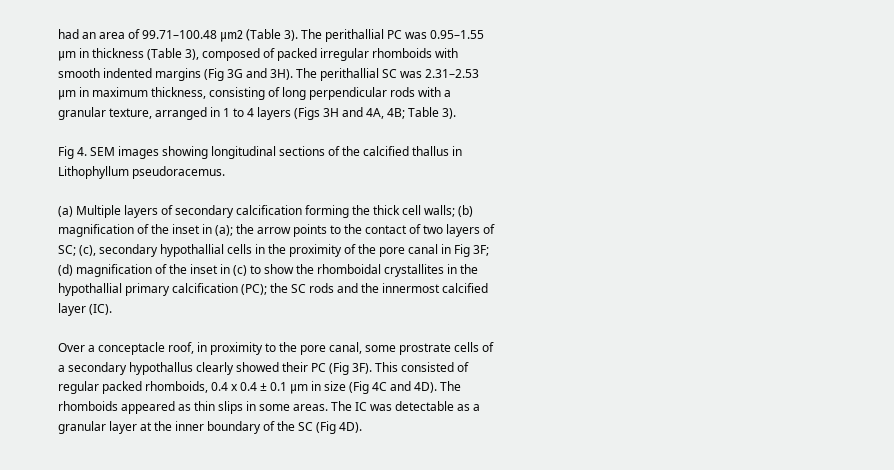had an area of 99.71–100.48 μm2 (Table 3). The perithallial PC was 0.95–1.55 μm in thickness (Table 3), composed of packed irregular rhomboids with smooth indented margins (Fig 3G and 3H). The perithallial SC was 2.31–2.53 μm in maximum thickness, consisting of long perpendicular rods with a granular texture, arranged in 1 to 4 layers (Figs 3H and 4A, 4B; Table 3).

Fig 4. SEM images showing longitudinal sections of the calcified thallus in Lithophyllum pseudoracemus.

(a) Multiple layers of secondary calcification forming the thick cell walls; (b) magnification of the inset in (a); the arrow points to the contact of two layers of SC; (c), secondary hypothallial cells in the proximity of the pore canal in Fig 3F; (d) magnification of the inset in (c) to show the rhomboidal crystallites in the hypothallial primary calcification (PC); the SC rods and the innermost calcified layer (IC).

Over a conceptacle roof, in proximity to the pore canal, some prostrate cells of a secondary hypothallus clearly showed their PC (Fig 3F). This consisted of regular packed rhomboids, 0.4 x 0.4 ± 0.1 μm in size (Fig 4C and 4D). The rhomboids appeared as thin slips in some areas. The IC was detectable as a granular layer at the inner boundary of the SC (Fig 4D).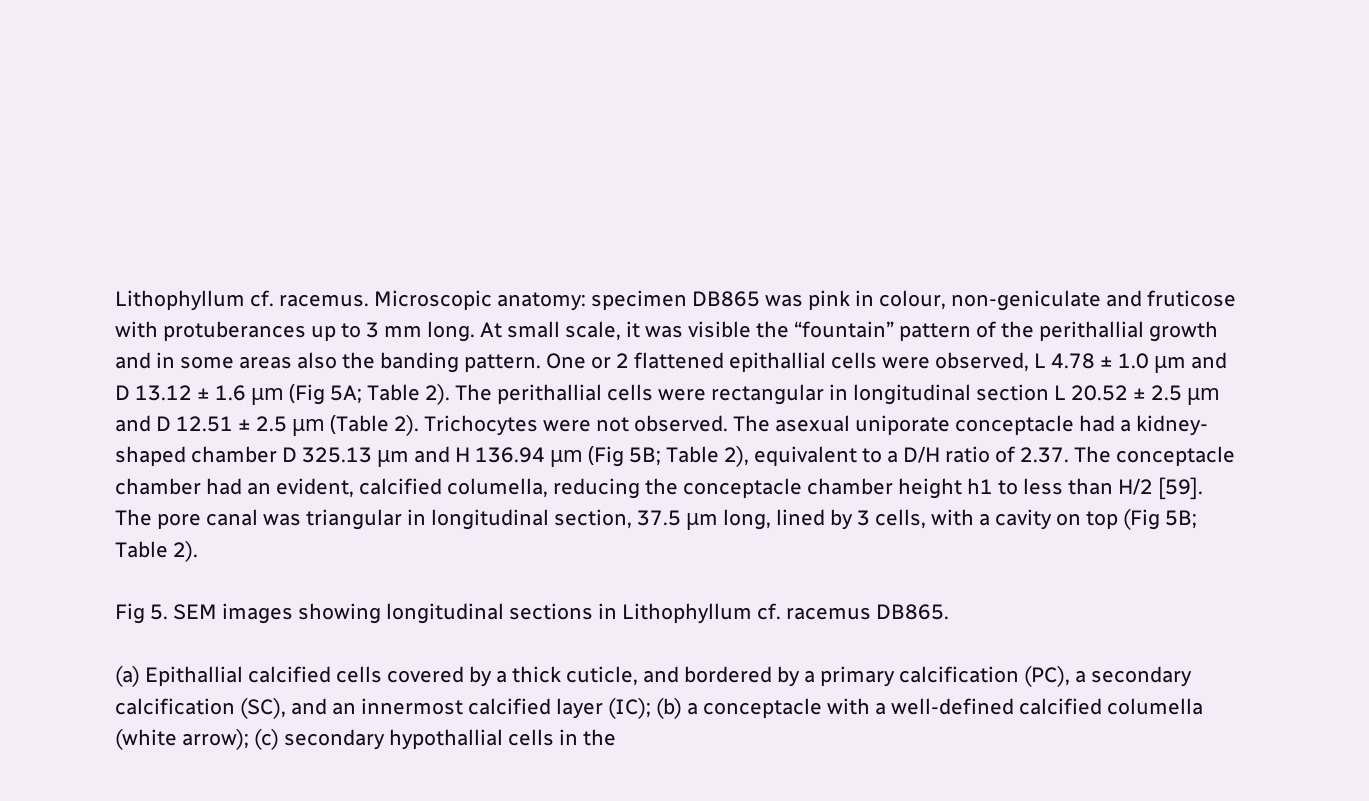Lithophyllum cf. racemus. Microscopic anatomy: specimen DB865 was pink in colour, non-geniculate and fruticose with protuberances up to 3 mm long. At small scale, it was visible the “fountain” pattern of the perithallial growth and in some areas also the banding pattern. One or 2 flattened epithallial cells were observed, L 4.78 ± 1.0 μm and D 13.12 ± 1.6 μm (Fig 5A; Table 2). The perithallial cells were rectangular in longitudinal section L 20.52 ± 2.5 μm and D 12.51 ± 2.5 μm (Table 2). Trichocytes were not observed. The asexual uniporate conceptacle had a kidney-shaped chamber D 325.13 μm and H 136.94 μm (Fig 5B; Table 2), equivalent to a D/H ratio of 2.37. The conceptacle chamber had an evident, calcified columella, reducing the conceptacle chamber height h1 to less than H/2 [59]. The pore canal was triangular in longitudinal section, 37.5 μm long, lined by 3 cells, with a cavity on top (Fig 5B; Table 2).

Fig 5. SEM images showing longitudinal sections in Lithophyllum cf. racemus DB865.

(a) Epithallial calcified cells covered by a thick cuticle, and bordered by a primary calcification (PC), a secondary calcification (SC), and an innermost calcified layer (IC); (b) a conceptacle with a well-defined calcified columella (white arrow); (c) secondary hypothallial cells in the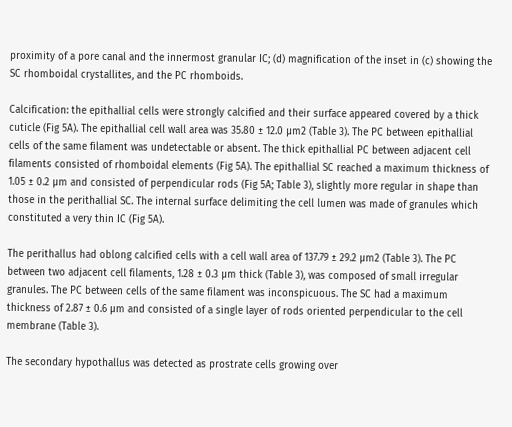proximity of a pore canal and the innermost granular IC; (d) magnification of the inset in (c) showing the SC rhomboidal crystallites, and the PC rhomboids.

Calcification: the epithallial cells were strongly calcified and their surface appeared covered by a thick cuticle (Fig 5A). The epithallial cell wall area was 35.80 ± 12.0 μm2 (Table 3). The PC between epithallial cells of the same filament was undetectable or absent. The thick epithallial PC between adjacent cell filaments consisted of rhomboidal elements (Fig 5A). The epithallial SC reached a maximum thickness of 1.05 ± 0.2 μm and consisted of perpendicular rods (Fig 5A; Table 3), slightly more regular in shape than those in the perithallial SC. The internal surface delimiting the cell lumen was made of granules which constituted a very thin IC (Fig 5A).

The perithallus had oblong calcified cells with a cell wall area of 137.79 ± 29.2 μm2 (Table 3). The PC between two adjacent cell filaments, 1.28 ± 0.3 μm thick (Table 3), was composed of small irregular granules. The PC between cells of the same filament was inconspicuous. The SC had a maximum thickness of 2.87 ± 0.6 μm and consisted of a single layer of rods oriented perpendicular to the cell membrane (Table 3).

The secondary hypothallus was detected as prostrate cells growing over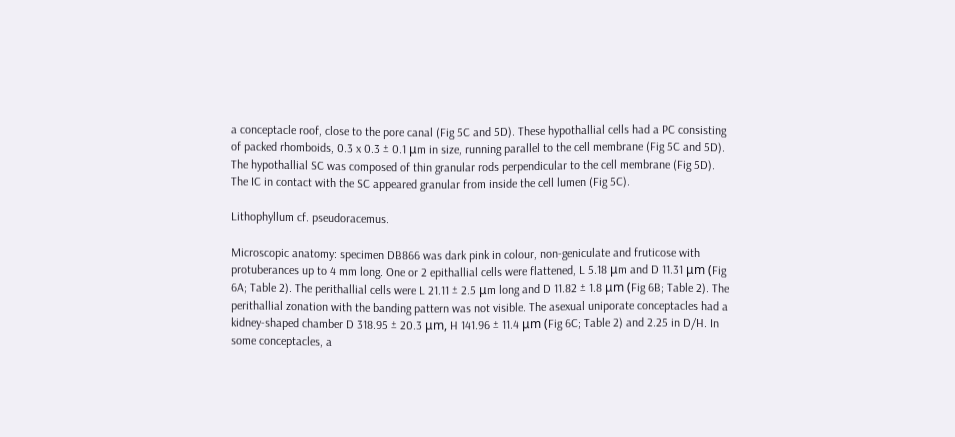a conceptacle roof, close to the pore canal (Fig 5C and 5D). These hypothallial cells had a PC consisting of packed rhomboids, 0.3 x 0.3 ± 0.1 μm in size, running parallel to the cell membrane (Fig 5C and 5D). The hypothallial SC was composed of thin granular rods perpendicular to the cell membrane (Fig 5D). The IC in contact with the SC appeared granular from inside the cell lumen (Fig 5C).

Lithophyllum cf. pseudoracemus.

Microscopic anatomy: specimen DB866 was dark pink in colour, non-geniculate and fruticose with protuberances up to 4 mm long. One or 2 epithallial cells were flattened, L 5.18 μm and D 11.31 μm (Fig 6A; Table 2). The perithallial cells were L 21.11 ± 2.5 μm long and D 11.82 ± 1.8 μm (Fig 6B; Table 2). The perithallial zonation with the banding pattern was not visible. The asexual uniporate conceptacles had a kidney-shaped chamber D 318.95 ± 20.3 μm, H 141.96 ± 11.4 μm (Fig 6C; Table 2) and 2.25 in D/H. In some conceptacles, a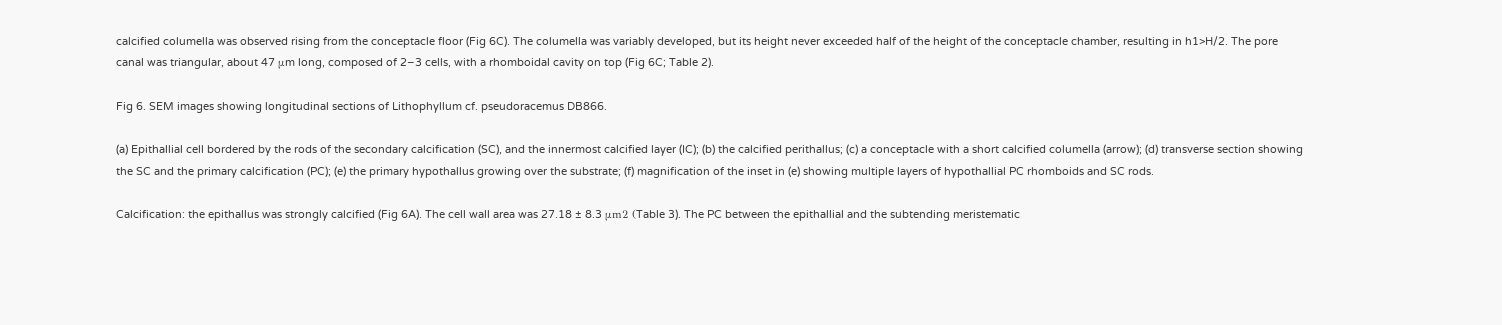calcified columella was observed rising from the conceptacle floor (Fig 6C). The columella was variably developed, but its height never exceeded half of the height of the conceptacle chamber, resulting in h1>H/2. The pore canal was triangular, about 47 μm long, composed of 2–3 cells, with a rhomboidal cavity on top (Fig 6C; Table 2).

Fig 6. SEM images showing longitudinal sections of Lithophyllum cf. pseudoracemus DB866.

(a) Epithallial cell bordered by the rods of the secondary calcification (SC), and the innermost calcified layer (IC); (b) the calcified perithallus; (c) a conceptacle with a short calcified columella (arrow); (d) transverse section showing the SC and the primary calcification (PC); (e) the primary hypothallus growing over the substrate; (f) magnification of the inset in (e) showing multiple layers of hypothallial PC rhomboids and SC rods.

Calcification: the epithallus was strongly calcified (Fig 6A). The cell wall area was 27.18 ± 8.3 μm2 (Table 3). The PC between the epithallial and the subtending meristematic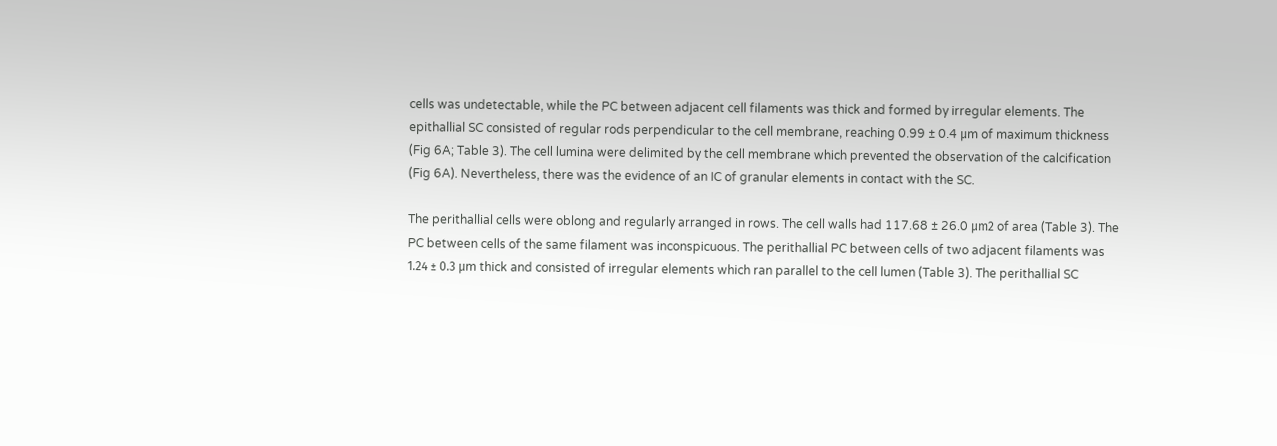cells was undetectable, while the PC between adjacent cell filaments was thick and formed by irregular elements. The epithallial SC consisted of regular rods perpendicular to the cell membrane, reaching 0.99 ± 0.4 μm of maximum thickness (Fig 6A; Table 3). The cell lumina were delimited by the cell membrane which prevented the observation of the calcification (Fig 6A). Nevertheless, there was the evidence of an IC of granular elements in contact with the SC.

The perithallial cells were oblong and regularly arranged in rows. The cell walls had 117.68 ± 26.0 μm2 of area (Table 3). The PC between cells of the same filament was inconspicuous. The perithallial PC between cells of two adjacent filaments was 1.24 ± 0.3 μm thick and consisted of irregular elements which ran parallel to the cell lumen (Table 3). The perithallial SC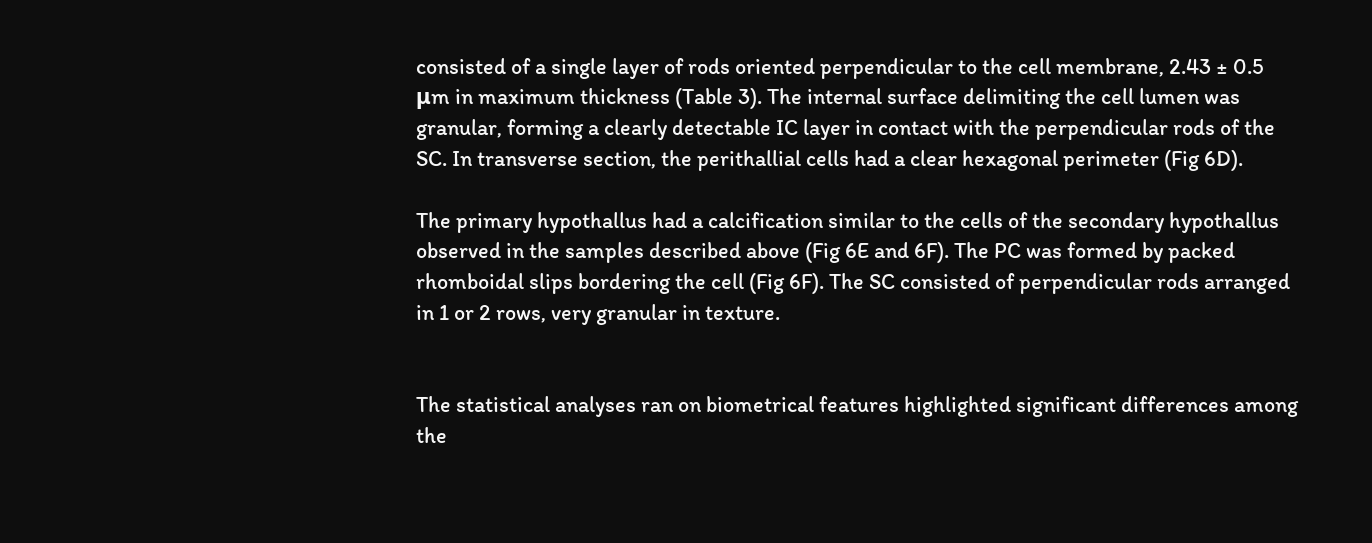consisted of a single layer of rods oriented perpendicular to the cell membrane, 2.43 ± 0.5 μm in maximum thickness (Table 3). The internal surface delimiting the cell lumen was granular, forming a clearly detectable IC layer in contact with the perpendicular rods of the SC. In transverse section, the perithallial cells had a clear hexagonal perimeter (Fig 6D).

The primary hypothallus had a calcification similar to the cells of the secondary hypothallus observed in the samples described above (Fig 6E and 6F). The PC was formed by packed rhomboidal slips bordering the cell (Fig 6F). The SC consisted of perpendicular rods arranged in 1 or 2 rows, very granular in texture.


The statistical analyses ran on biometrical features highlighted significant differences among the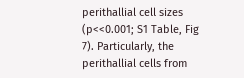perithallial cell sizes (p<<0.001; S1 Table, Fig 7). Particularly, the perithallial cells from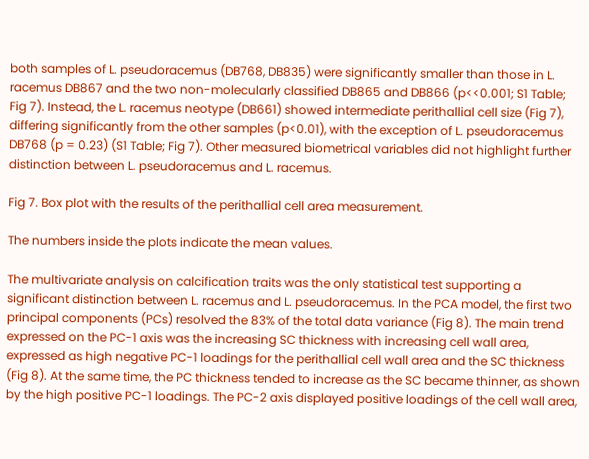both samples of L. pseudoracemus (DB768, DB835) were significantly smaller than those in L. racemus DB867 and the two non-molecularly classified DB865 and DB866 (p<<0.001; S1 Table; Fig 7). Instead, the L. racemus neotype (DB661) showed intermediate perithallial cell size (Fig 7), differing significantly from the other samples (p<0.01), with the exception of L. pseudoracemus DB768 (p = 0.23) (S1 Table; Fig 7). Other measured biometrical variables did not highlight further distinction between L. pseudoracemus and L. racemus.

Fig 7. Box plot with the results of the perithallial cell area measurement.

The numbers inside the plots indicate the mean values.

The multivariate analysis on calcification traits was the only statistical test supporting a significant distinction between L. racemus and L. pseudoracemus. In the PCA model, the first two principal components (PCs) resolved the 83% of the total data variance (Fig 8). The main trend expressed on the PC-1 axis was the increasing SC thickness with increasing cell wall area, expressed as high negative PC-1 loadings for the perithallial cell wall area and the SC thickness (Fig 8). At the same time, the PC thickness tended to increase as the SC became thinner, as shown by the high positive PC-1 loadings. The PC-2 axis displayed positive loadings of the cell wall area,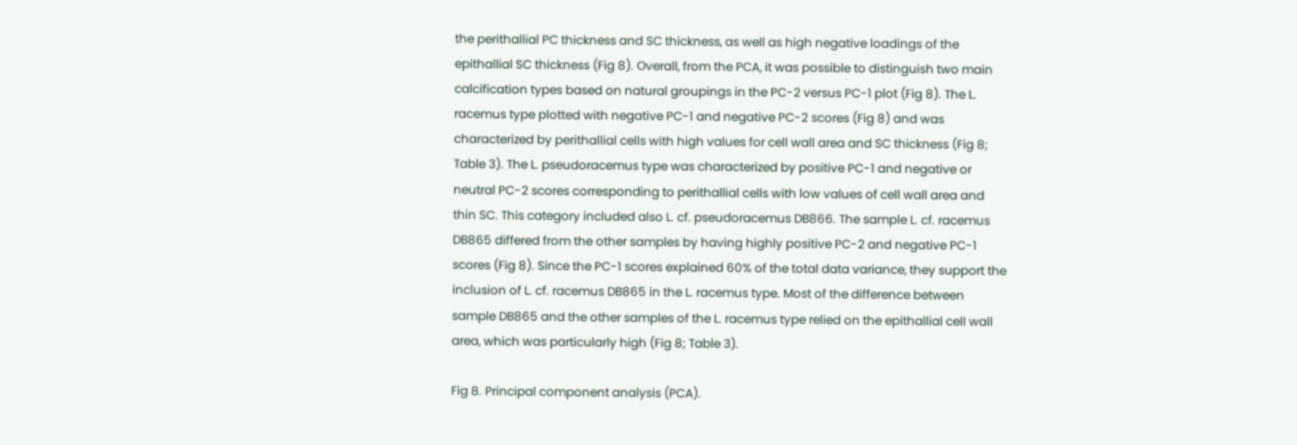the perithallial PC thickness and SC thickness, as well as high negative loadings of the epithallial SC thickness (Fig 8). Overall, from the PCA, it was possible to distinguish two main calcification types based on natural groupings in the PC-2 versus PC-1 plot (Fig 8). The L. racemus type plotted with negative PC-1 and negative PC-2 scores (Fig 8) and was characterized by perithallial cells with high values for cell wall area and SC thickness (Fig 8; Table 3). The L. pseudoracemus type was characterized by positive PC-1 and negative or neutral PC-2 scores corresponding to perithallial cells with low values of cell wall area and thin SC. This category included also L. cf. pseudoracemus DB866. The sample L. cf. racemus DB865 differed from the other samples by having highly positive PC-2 and negative PC-1 scores (Fig 8). Since the PC-1 scores explained 60% of the total data variance, they support the inclusion of L. cf. racemus DB865 in the L. racemus type. Most of the difference between sample DB865 and the other samples of the L. racemus type relied on the epithallial cell wall area, which was particularly high (Fig 8; Table 3).

Fig 8. Principal component analysis (PCA).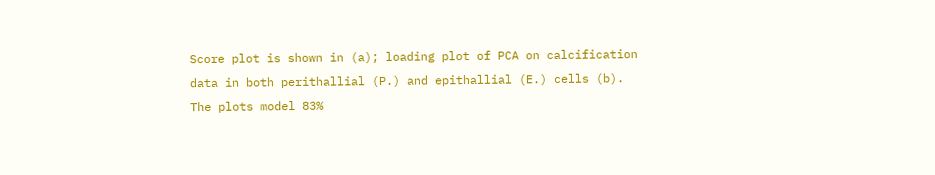Score plot is shown in (a); loading plot of PCA on calcification data in both perithallial (P.) and epithallial (E.) cells (b). The plots model 83%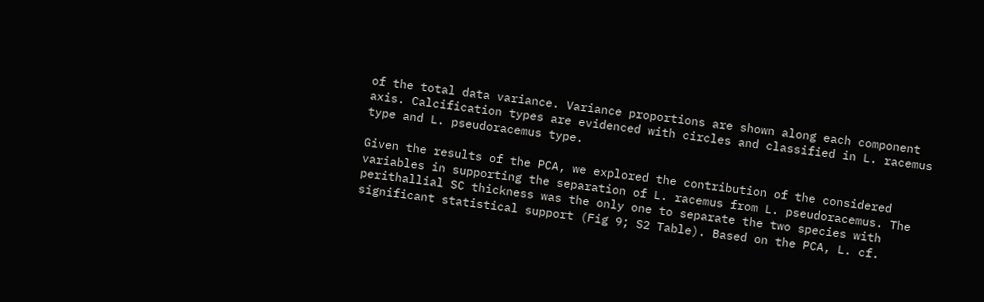of the total data variance. Variance proportions are shown along each component axis. Calcification types are evidenced with circles and classified in L. racemus type and L. pseudoracemus type.

Given the results of the PCA, we explored the contribution of the considered variables in supporting the separation of L. racemus from L. pseudoracemus. The perithallial SC thickness was the only one to separate the two species with significant statistical support (Fig 9; S2 Table). Based on the PCA, L. cf.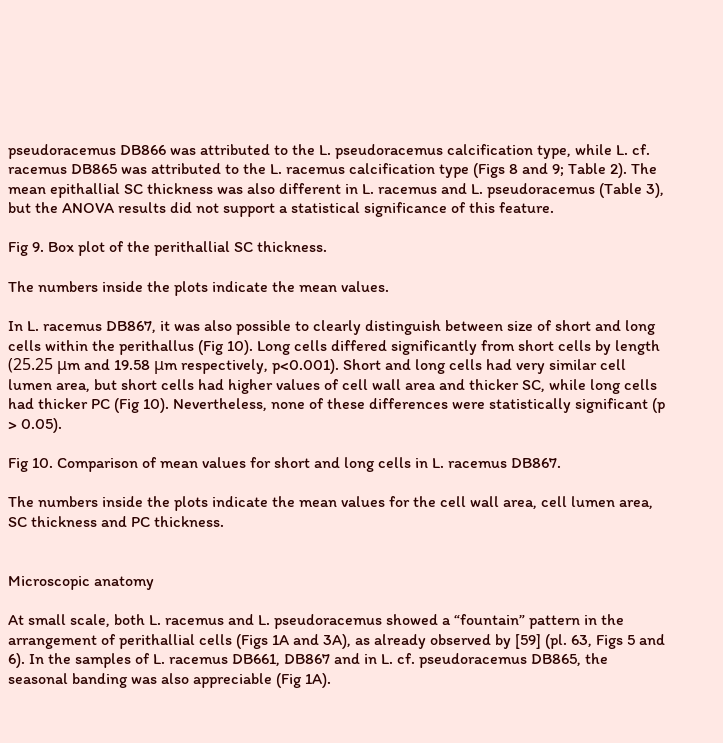pseudoracemus DB866 was attributed to the L. pseudoracemus calcification type, while L. cf. racemus DB865 was attributed to the L. racemus calcification type (Figs 8 and 9; Table 2). The mean epithallial SC thickness was also different in L. racemus and L. pseudoracemus (Table 3), but the ANOVA results did not support a statistical significance of this feature.

Fig 9. Box plot of the perithallial SC thickness.

The numbers inside the plots indicate the mean values.

In L. racemus DB867, it was also possible to clearly distinguish between size of short and long cells within the perithallus (Fig 10). Long cells differed significantly from short cells by length (25.25 μm and 19.58 μm respectively, p<0.001). Short and long cells had very similar cell lumen area, but short cells had higher values of cell wall area and thicker SC, while long cells had thicker PC (Fig 10). Nevertheless, none of these differences were statistically significant (p > 0.05).

Fig 10. Comparison of mean values for short and long cells in L. racemus DB867.

The numbers inside the plots indicate the mean values for the cell wall area, cell lumen area, SC thickness and PC thickness.


Microscopic anatomy

At small scale, both L. racemus and L. pseudoracemus showed a “fountain” pattern in the arrangement of perithallial cells (Figs 1A and 3A), as already observed by [59] (pl. 63, Figs 5 and 6). In the samples of L. racemus DB661, DB867 and in L. cf. pseudoracemus DB865, the seasonal banding was also appreciable (Fig 1A).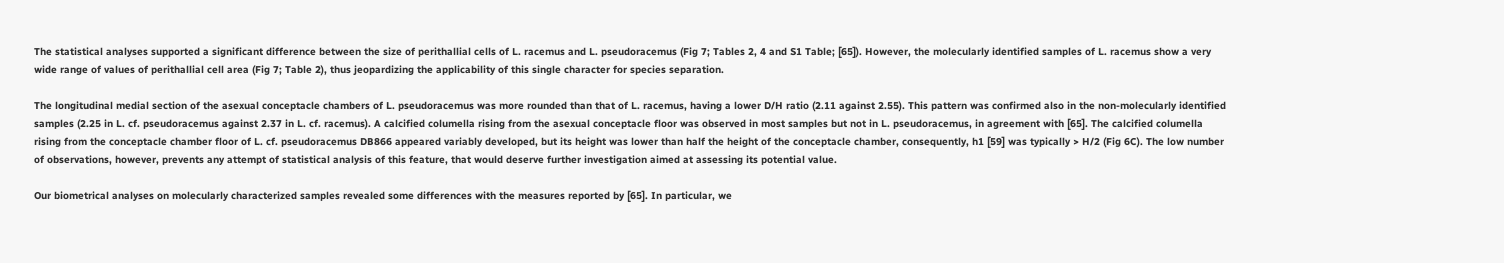The statistical analyses supported a significant difference between the size of perithallial cells of L. racemus and L. pseudoracemus (Fig 7; Tables 2, 4 and S1 Table; [65]). However, the molecularly identified samples of L. racemus show a very wide range of values of perithallial cell area (Fig 7; Table 2), thus jeopardizing the applicability of this single character for species separation.

The longitudinal medial section of the asexual conceptacle chambers of L. pseudoracemus was more rounded than that of L. racemus, having a lower D/H ratio (2.11 against 2.55). This pattern was confirmed also in the non-molecularly identified samples (2.25 in L. cf. pseudoracemus against 2.37 in L. cf. racemus). A calcified columella rising from the asexual conceptacle floor was observed in most samples but not in L. pseudoracemus, in agreement with [65]. The calcified columella rising from the conceptacle chamber floor of L. cf. pseudoracemus DB866 appeared variably developed, but its height was lower than half the height of the conceptacle chamber, consequently, h1 [59] was typically > H/2 (Fig 6C). The low number of observations, however, prevents any attempt of statistical analysis of this feature, that would deserve further investigation aimed at assessing its potential value.

Our biometrical analyses on molecularly characterized samples revealed some differences with the measures reported by [65]. In particular, we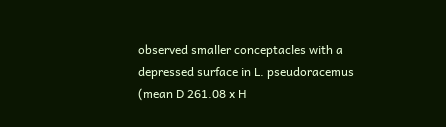observed smaller conceptacles with a depressed surface in L. pseudoracemus (mean D 261.08 x H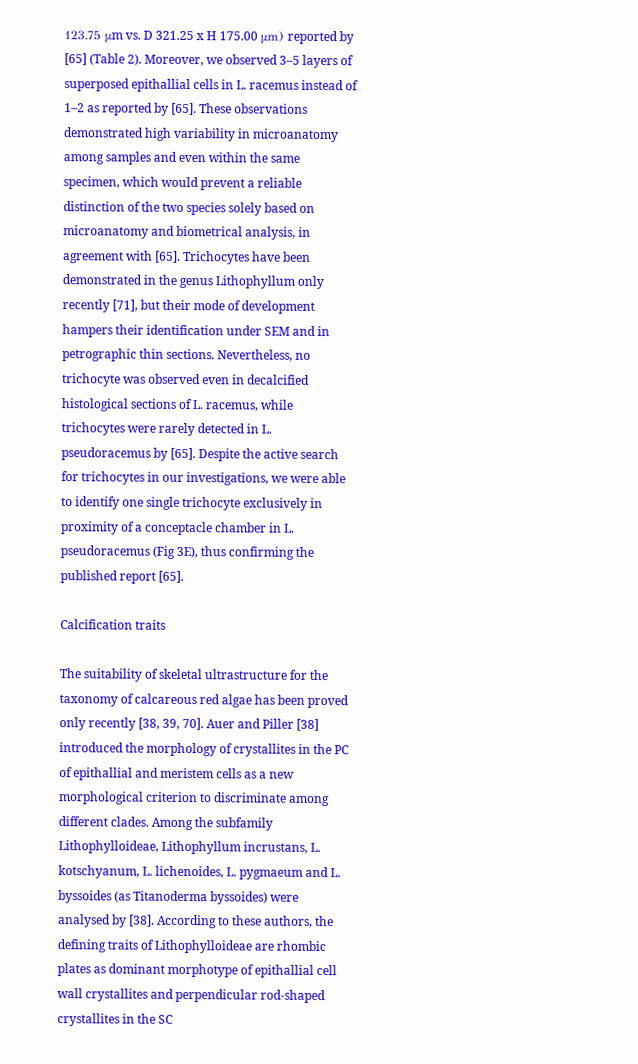123.75 μm vs. D 321.25 x H 175.00 μm) reported by [65] (Table 2). Moreover, we observed 3–5 layers of superposed epithallial cells in L. racemus instead of 1–2 as reported by [65]. These observations demonstrated high variability in microanatomy among samples and even within the same specimen, which would prevent a reliable distinction of the two species solely based on microanatomy and biometrical analysis, in agreement with [65]. Trichocytes have been demonstrated in the genus Lithophyllum only recently [71], but their mode of development hampers their identification under SEM and in petrographic thin sections. Nevertheless, no trichocyte was observed even in decalcified histological sections of L. racemus, while trichocytes were rarely detected in L. pseudoracemus by [65]. Despite the active search for trichocytes in our investigations, we were able to identify one single trichocyte exclusively in proximity of a conceptacle chamber in L. pseudoracemus (Fig 3E), thus confirming the published report [65].

Calcification traits

The suitability of skeletal ultrastructure for the taxonomy of calcareous red algae has been proved only recently [38, 39, 70]. Auer and Piller [38] introduced the morphology of crystallites in the PC of epithallial and meristem cells as a new morphological criterion to discriminate among different clades. Among the subfamily Lithophylloideae, Lithophyllum incrustans, L. kotschyanum, L. lichenoides, L. pygmaeum and L. byssoides (as Titanoderma byssoides) were analysed by [38]. According to these authors, the defining traits of Lithophylloideae are rhombic plates as dominant morphotype of epithallial cell wall crystallites and perpendicular rod-shaped crystallites in the SC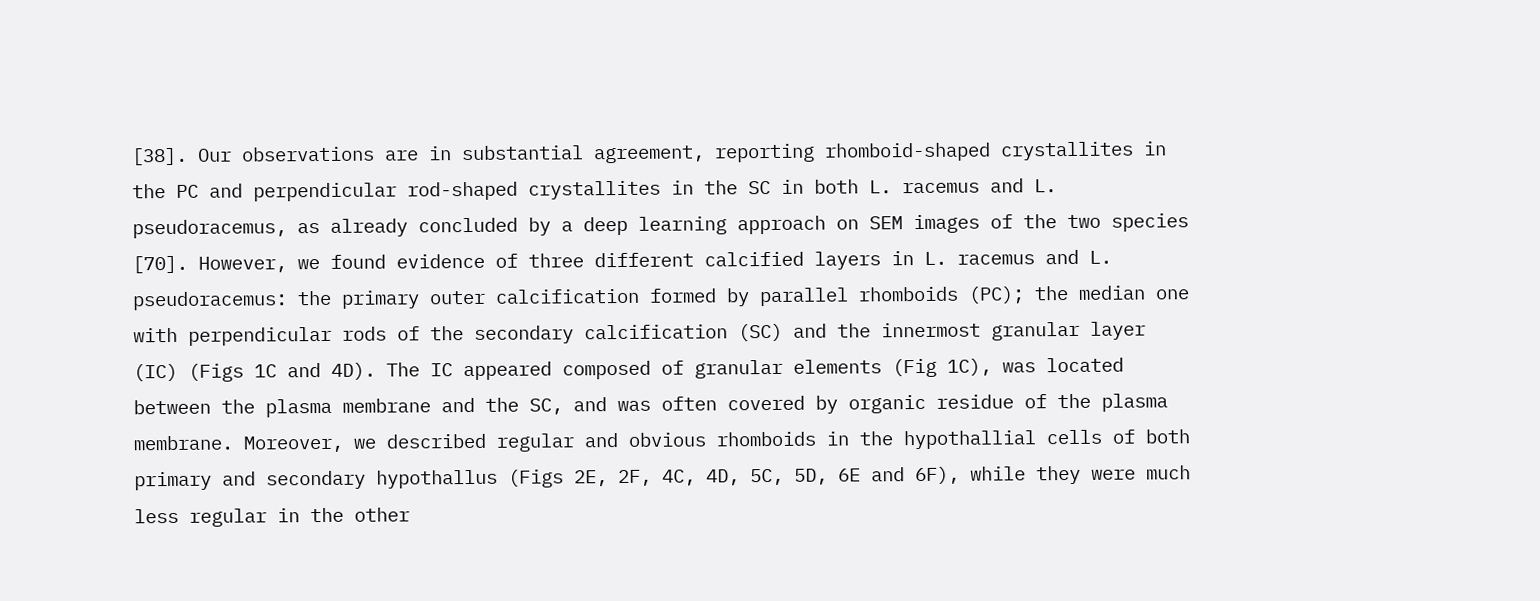[38]. Our observations are in substantial agreement, reporting rhomboid-shaped crystallites in the PC and perpendicular rod-shaped crystallites in the SC in both L. racemus and L. pseudoracemus, as already concluded by a deep learning approach on SEM images of the two species [70]. However, we found evidence of three different calcified layers in L. racemus and L. pseudoracemus: the primary outer calcification formed by parallel rhomboids (PC); the median one with perpendicular rods of the secondary calcification (SC) and the innermost granular layer (IC) (Figs 1C and 4D). The IC appeared composed of granular elements (Fig 1C), was located between the plasma membrane and the SC, and was often covered by organic residue of the plasma membrane. Moreover, we described regular and obvious rhomboids in the hypothallial cells of both primary and secondary hypothallus (Figs 2E, 2F, 4C, 4D, 5C, 5D, 6E and 6F), while they were much less regular in the other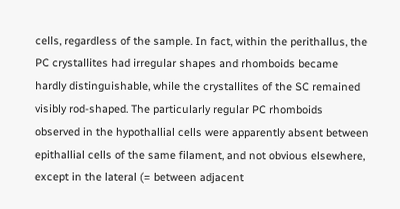cells, regardless of the sample. In fact, within the perithallus, the PC crystallites had irregular shapes and rhomboids became hardly distinguishable, while the crystallites of the SC remained visibly rod-shaped. The particularly regular PC rhomboids observed in the hypothallial cells were apparently absent between epithallial cells of the same filament, and not obvious elsewhere, except in the lateral (= between adjacent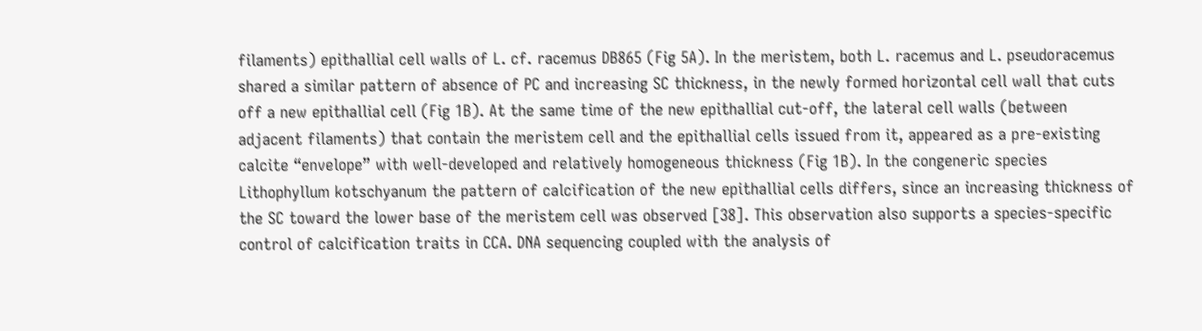filaments) epithallial cell walls of L. cf. racemus DB865 (Fig 5A). In the meristem, both L. racemus and L. pseudoracemus shared a similar pattern of absence of PC and increasing SC thickness, in the newly formed horizontal cell wall that cuts off a new epithallial cell (Fig 1B). At the same time of the new epithallial cut-off, the lateral cell walls (between adjacent filaments) that contain the meristem cell and the epithallial cells issued from it, appeared as a pre-existing calcite “envelope” with well-developed and relatively homogeneous thickness (Fig 1B). In the congeneric species Lithophyllum kotschyanum the pattern of calcification of the new epithallial cells differs, since an increasing thickness of the SC toward the lower base of the meristem cell was observed [38]. This observation also supports a species-specific control of calcification traits in CCA. DNA sequencing coupled with the analysis of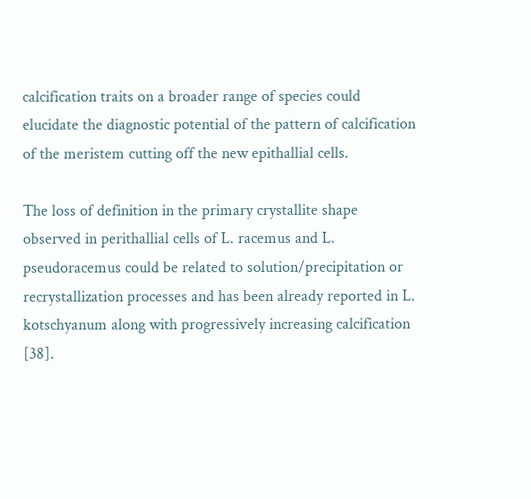calcification traits on a broader range of species could elucidate the diagnostic potential of the pattern of calcification of the meristem cutting off the new epithallial cells.

The loss of definition in the primary crystallite shape observed in perithallial cells of L. racemus and L. pseudoracemus could be related to solution/precipitation or recrystallization processes and has been already reported in L. kotschyanum along with progressively increasing calcification [38].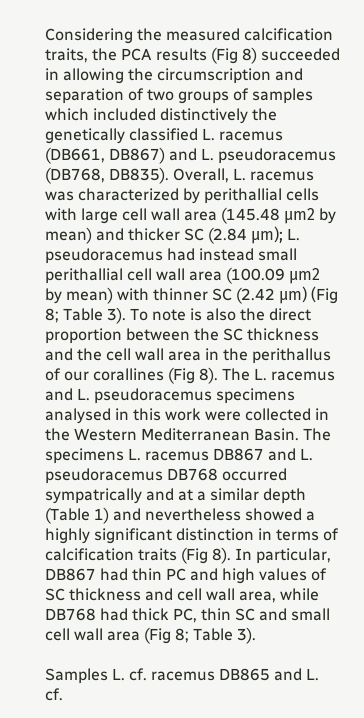Considering the measured calcification traits, the PCA results (Fig 8) succeeded in allowing the circumscription and separation of two groups of samples which included distinctively the genetically classified L. racemus (DB661, DB867) and L. pseudoracemus (DB768, DB835). Overall, L. racemus was characterized by perithallial cells with large cell wall area (145.48 μm2 by mean) and thicker SC (2.84 μm); L. pseudoracemus had instead small perithallial cell wall area (100.09 μm2 by mean) with thinner SC (2.42 μm) (Fig 8; Table 3). To note is also the direct proportion between the SC thickness and the cell wall area in the perithallus of our corallines (Fig 8). The L. racemus and L. pseudoracemus specimens analysed in this work were collected in the Western Mediterranean Basin. The specimens L. racemus DB867 and L. pseudoracemus DB768 occurred sympatrically and at a similar depth (Table 1) and nevertheless showed a highly significant distinction in terms of calcification traits (Fig 8). In particular, DB867 had thin PC and high values of SC thickness and cell wall area, while DB768 had thick PC, thin SC and small cell wall area (Fig 8; Table 3).

Samples L. cf. racemus DB865 and L. cf.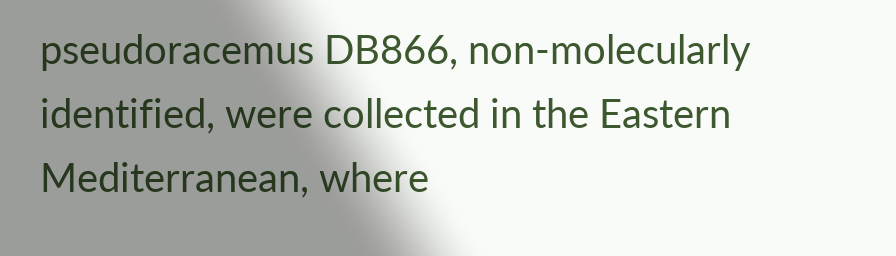pseudoracemus DB866, non-molecularly identified, were collected in the Eastern Mediterranean, where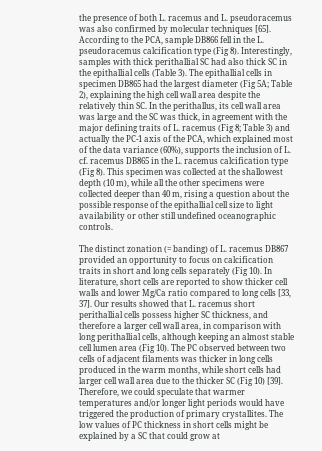the presence of both L. racemus and L. pseudoracemus was also confirmed by molecular techniques [65]. According to the PCA, sample DB866 fell in the L. pseudoracemus calcification type (Fig 8). Interestingly, samples with thick perithallial SC had also thick SC in the epithallial cells (Table 3). The epithallial cells in specimen DB865 had the largest diameter (Fig 5A; Table 2), explaining the high cell wall area despite the relatively thin SC. In the perithallus, its cell wall area was large and the SC was thick, in agreement with the major defining traits of L. racemus (Fig 8; Table 3) and actually the PC-1 axis of the PCA, which explained most of the data variance (60%), supports the inclusion of L. cf. racemus DB865 in the L. racemus calcification type (Fig 8). This specimen was collected at the shallowest depth (10 m), while all the other specimens were collected deeper than 40 m, rising a question about the possible response of the epithallial cell size to light availability or other still undefined oceanographic controls.

The distinct zonation (= banding) of L. racemus DB867 provided an opportunity to focus on calcification traits in short and long cells separately (Fig 10). In literature, short cells are reported to show thicker cell walls and lower Mg/Ca ratio compared to long cells [33, 37]. Our results showed that L. racemus short perithallial cells possess higher SC thickness, and therefore a larger cell wall area, in comparison with long perithallial cells, although keeping an almost stable cell lumen area (Fig 10). The PC observed between two cells of adjacent filaments was thicker in long cells produced in the warm months, while short cells had larger cell wall area due to the thicker SC (Fig 10) [39]. Therefore, we could speculate that warmer temperatures and/or longer light periods would have triggered the production of primary crystallites. The low values of PC thickness in short cells might be explained by a SC that could grow at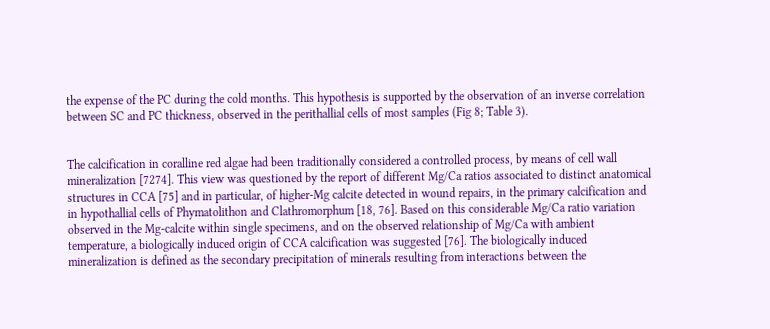the expense of the PC during the cold months. This hypothesis is supported by the observation of an inverse correlation between SC and PC thickness, observed in the perithallial cells of most samples (Fig 8; Table 3).


The calcification in coralline red algae had been traditionally considered a controlled process, by means of cell wall mineralization [7274]. This view was questioned by the report of different Mg/Ca ratios associated to distinct anatomical structures in CCA [75] and in particular, of higher-Mg calcite detected in wound repairs, in the primary calcification and in hypothallial cells of Phymatolithon and Clathromorphum [18, 76]. Based on this considerable Mg/Ca ratio variation observed in the Mg-calcite within single specimens, and on the observed relationship of Mg/Ca with ambient temperature, a biologically induced origin of CCA calcification was suggested [76]. The biologically induced mineralization is defined as the secondary precipitation of minerals resulting from interactions between the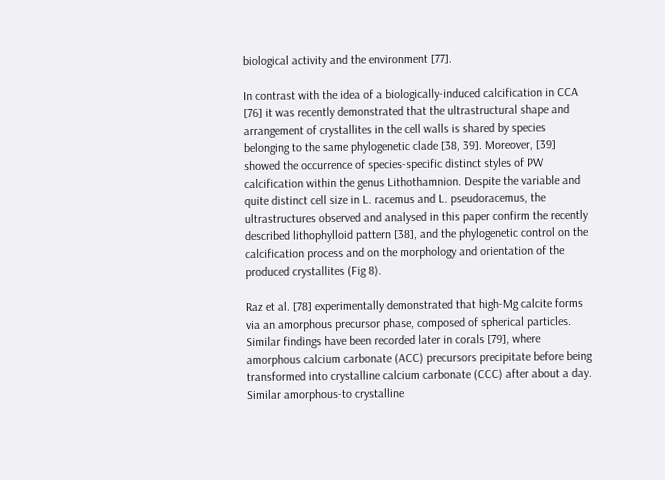biological activity and the environment [77].

In contrast with the idea of a biologically-induced calcification in CCA [76] it was recently demonstrated that the ultrastructural shape and arrangement of crystallites in the cell walls is shared by species belonging to the same phylogenetic clade [38, 39]. Moreover, [39] showed the occurrence of species-specific distinct styles of PW calcification within the genus Lithothamnion. Despite the variable and quite distinct cell size in L. racemus and L. pseudoracemus, the ultrastructures observed and analysed in this paper confirm the recently described lithophylloid pattern [38], and the phylogenetic control on the calcification process and on the morphology and orientation of the produced crystallites (Fig 8).

Raz et al. [78] experimentally demonstrated that high-Mg calcite forms via an amorphous precursor phase, composed of spherical particles. Similar findings have been recorded later in corals [79], where amorphous calcium carbonate (ACC) precursors precipitate before being transformed into crystalline calcium carbonate (CCC) after about a day. Similar amorphous-to crystalline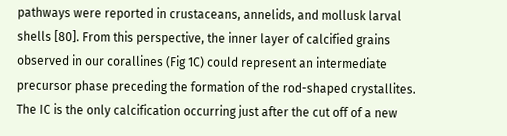pathways were reported in crustaceans, annelids, and mollusk larval shells [80]. From this perspective, the inner layer of calcified grains observed in our corallines (Fig 1C) could represent an intermediate precursor phase preceding the formation of the rod-shaped crystallites. The IC is the only calcification occurring just after the cut off of a new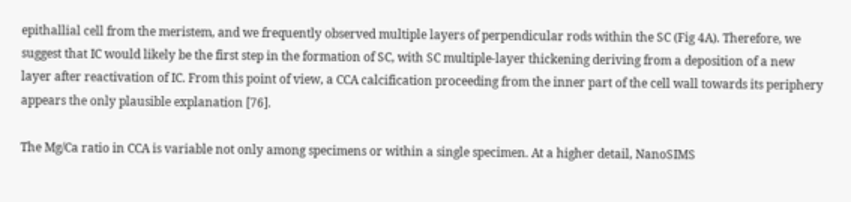epithallial cell from the meristem, and we frequently observed multiple layers of perpendicular rods within the SC (Fig 4A). Therefore, we suggest that IC would likely be the first step in the formation of SC, with SC multiple-layer thickening deriving from a deposition of a new layer after reactivation of IC. From this point of view, a CCA calcification proceeding from the inner part of the cell wall towards its periphery appears the only plausible explanation [76].

The Mg/Ca ratio in CCA is variable not only among specimens or within a single specimen. At a higher detail, NanoSIMS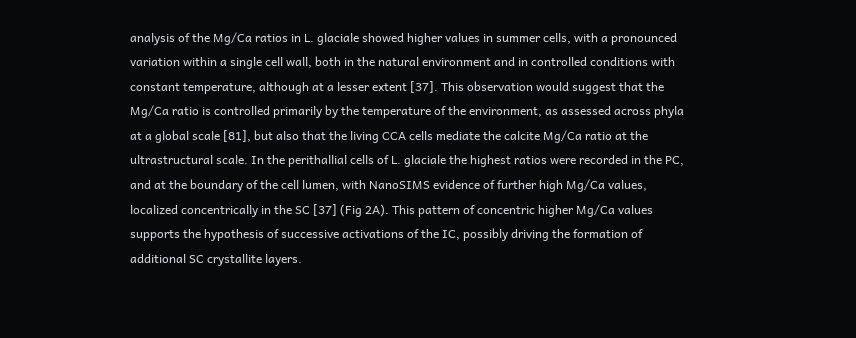analysis of the Mg/Ca ratios in L. glaciale showed higher values in summer cells, with a pronounced variation within a single cell wall, both in the natural environment and in controlled conditions with constant temperature, although at a lesser extent [37]. This observation would suggest that the Mg/Ca ratio is controlled primarily by the temperature of the environment, as assessed across phyla at a global scale [81], but also that the living CCA cells mediate the calcite Mg/Ca ratio at the ultrastructural scale. In the perithallial cells of L. glaciale the highest ratios were recorded in the PC, and at the boundary of the cell lumen, with NanoSIMS evidence of further high Mg/Ca values, localized concentrically in the SC [37] (Fig 2A). This pattern of concentric higher Mg/Ca values supports the hypothesis of successive activations of the IC, possibly driving the formation of additional SC crystallite layers.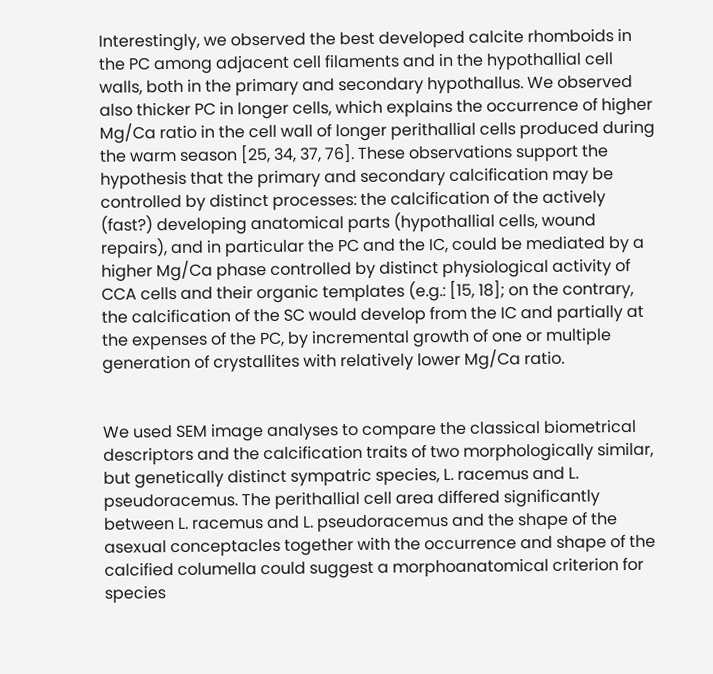Interestingly, we observed the best developed calcite rhomboids in the PC among adjacent cell filaments and in the hypothallial cell walls, both in the primary and secondary hypothallus. We observed also thicker PC in longer cells, which explains the occurrence of higher Mg/Ca ratio in the cell wall of longer perithallial cells produced during the warm season [25, 34, 37, 76]. These observations support the hypothesis that the primary and secondary calcification may be controlled by distinct processes: the calcification of the actively (fast?) developing anatomical parts (hypothallial cells, wound repairs), and in particular the PC and the IC, could be mediated by a higher Mg/Ca phase controlled by distinct physiological activity of CCA cells and their organic templates (e.g.: [15, 18]; on the contrary, the calcification of the SC would develop from the IC and partially at the expenses of the PC, by incremental growth of one or multiple generation of crystallites with relatively lower Mg/Ca ratio.


We used SEM image analyses to compare the classical biometrical descriptors and the calcification traits of two morphologically similar, but genetically distinct sympatric species, L. racemus and L. pseudoracemus. The perithallial cell area differed significantly between L. racemus and L. pseudoracemus and the shape of the asexual conceptacles together with the occurrence and shape of the calcified columella could suggest a morphoanatomical criterion for species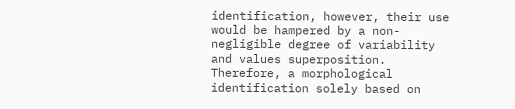identification, however, their use would be hampered by a non-negligible degree of variability and values superposition. Therefore, a morphological identification solely based on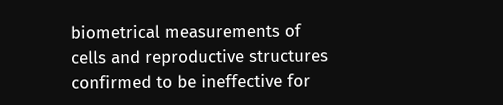biometrical measurements of cells and reproductive structures confirmed to be ineffective for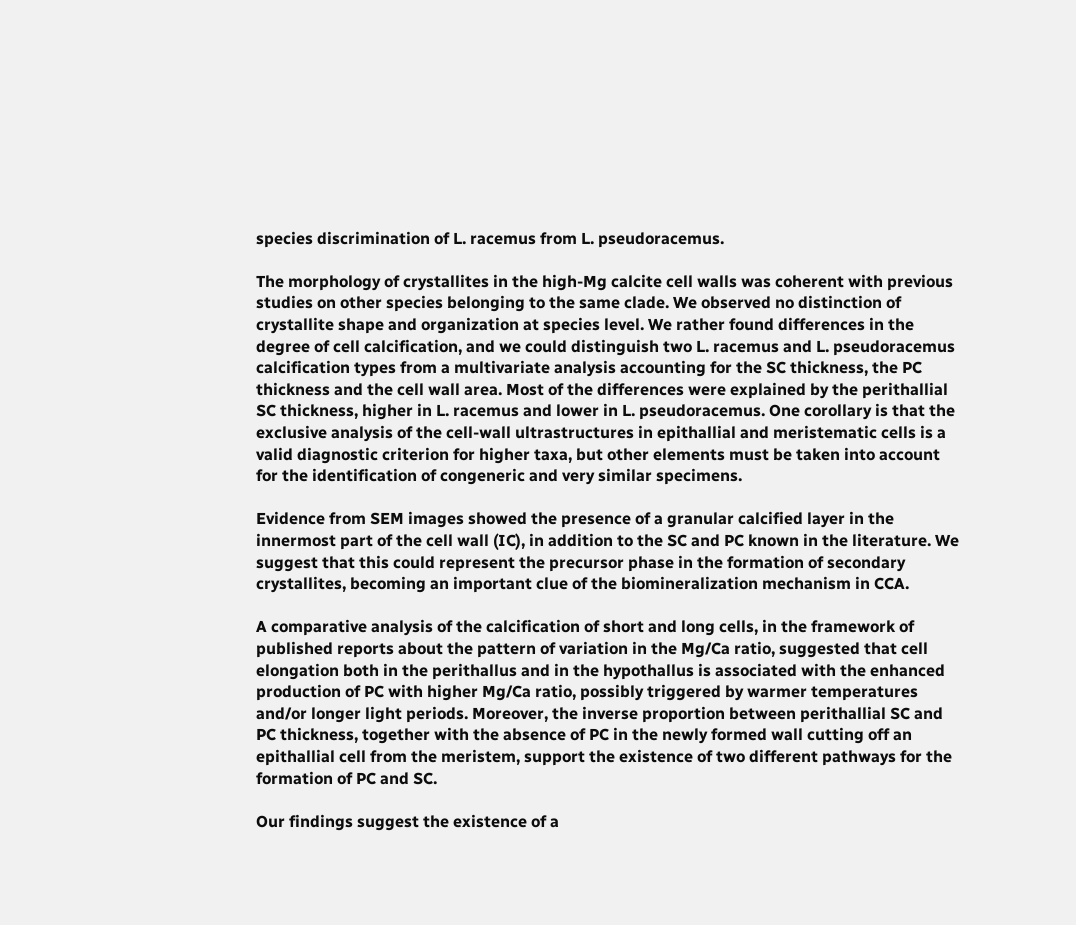species discrimination of L. racemus from L. pseudoracemus.

The morphology of crystallites in the high-Mg calcite cell walls was coherent with previous studies on other species belonging to the same clade. We observed no distinction of crystallite shape and organization at species level. We rather found differences in the degree of cell calcification, and we could distinguish two L. racemus and L. pseudoracemus calcification types from a multivariate analysis accounting for the SC thickness, the PC thickness and the cell wall area. Most of the differences were explained by the perithallial SC thickness, higher in L. racemus and lower in L. pseudoracemus. One corollary is that the exclusive analysis of the cell-wall ultrastructures in epithallial and meristematic cells is a valid diagnostic criterion for higher taxa, but other elements must be taken into account for the identification of congeneric and very similar specimens.

Evidence from SEM images showed the presence of a granular calcified layer in the innermost part of the cell wall (IC), in addition to the SC and PC known in the literature. We suggest that this could represent the precursor phase in the formation of secondary crystallites, becoming an important clue of the biomineralization mechanism in CCA.

A comparative analysis of the calcification of short and long cells, in the framework of published reports about the pattern of variation in the Mg/Ca ratio, suggested that cell elongation both in the perithallus and in the hypothallus is associated with the enhanced production of PC with higher Mg/Ca ratio, possibly triggered by warmer temperatures and/or longer light periods. Moreover, the inverse proportion between perithallial SC and PC thickness, together with the absence of PC in the newly formed wall cutting off an epithallial cell from the meristem, support the existence of two different pathways for the formation of PC and SC.

Our findings suggest the existence of a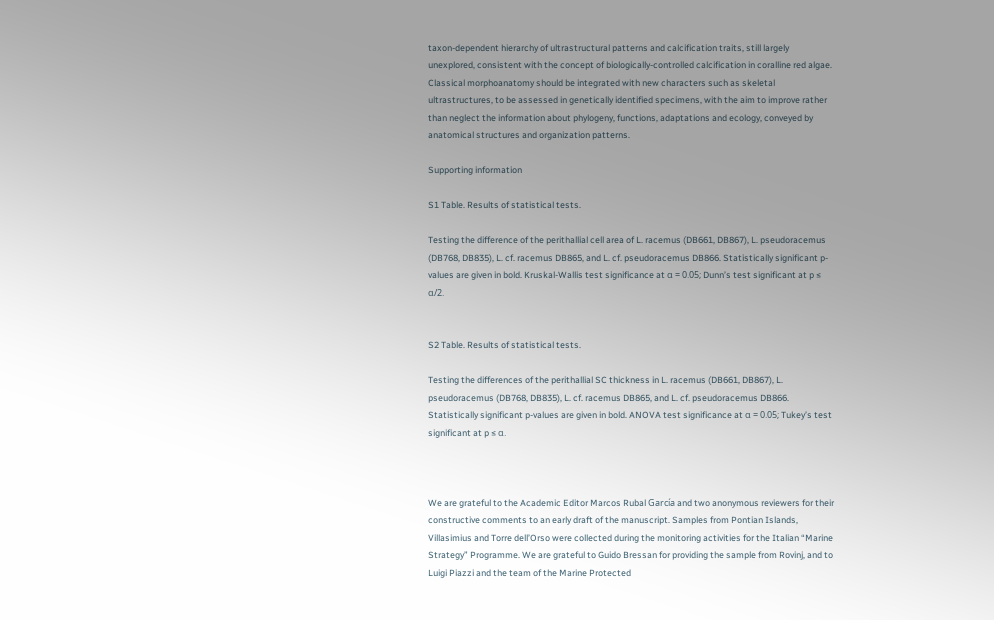taxon-dependent hierarchy of ultrastructural patterns and calcification traits, still largely unexplored, consistent with the concept of biologically-controlled calcification in coralline red algae. Classical morphoanatomy should be integrated with new characters such as skeletal ultrastructures, to be assessed in genetically identified specimens, with the aim to improve rather than neglect the information about phylogeny, functions, adaptations and ecology, conveyed by anatomical structures and organization patterns.

Supporting information

S1 Table. Results of statistical tests.

Testing the difference of the perithallial cell area of L. racemus (DB661, DB867), L. pseudoracemus (DB768, DB835), L. cf. racemus DB865, and L. cf. pseudoracemus DB866. Statistically significant p-values are given in bold. Kruskal-Wallis test significance at α = 0.05; Dunn’s test significant at p ≤ α/2.


S2 Table. Results of statistical tests.

Testing the differences of the perithallial SC thickness in L. racemus (DB661, DB867), L. pseudoracemus (DB768, DB835), L. cf. racemus DB865, and L. cf. pseudoracemus DB866. Statistically significant p-values are given in bold. ANOVA test significance at α = 0.05; Tukey’s test significant at p ≤ α.



We are grateful to the Academic Editor Marcos Rubal García and two anonymous reviewers for their constructive comments to an early draft of the manuscript. Samples from Pontian Islands, Villasimius and Torre dell’Orso were collected during the monitoring activities for the Italian “Marine Strategy” Programme. We are grateful to Guido Bressan for providing the sample from Rovinj, and to Luigi Piazzi and the team of the Marine Protected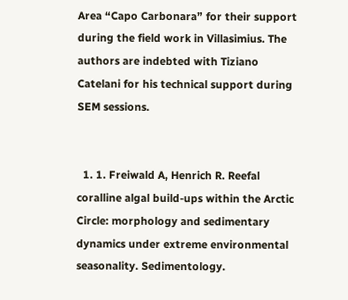Area “Capo Carbonara” for their support during the field work in Villasimius. The authors are indebted with Tiziano Catelani for his technical support during SEM sessions.


  1. 1. Freiwald A, Henrich R. Reefal coralline algal build-ups within the Arctic Circle: morphology and sedimentary dynamics under extreme environmental seasonality. Sedimentology.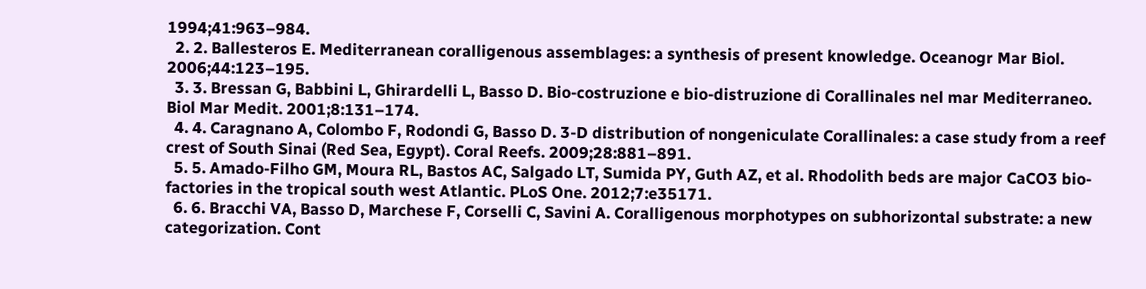1994;41:963–984.
  2. 2. Ballesteros E. Mediterranean coralligenous assemblages: a synthesis of present knowledge. Oceanogr Mar Biol. 2006;44:123–195.
  3. 3. Bressan G, Babbini L, Ghirardelli L, Basso D. Bio-costruzione e bio-distruzione di Corallinales nel mar Mediterraneo. Biol Mar Medit. 2001;8:131–174.
  4. 4. Caragnano A, Colombo F, Rodondi G, Basso D. 3-D distribution of nongeniculate Corallinales: a case study from a reef crest of South Sinai (Red Sea, Egypt). Coral Reefs. 2009;28:881–891.
  5. 5. Amado-Filho GM, Moura RL, Bastos AC, Salgado LT, Sumida PY, Guth AZ, et al. Rhodolith beds are major CaCO3 bio-factories in the tropical south west Atlantic. PLoS One. 2012;7:e35171.
  6. 6. Bracchi VA, Basso D, Marchese F, Corselli C, Savini A. Coralligenous morphotypes on subhorizontal substrate: a new categorization. Cont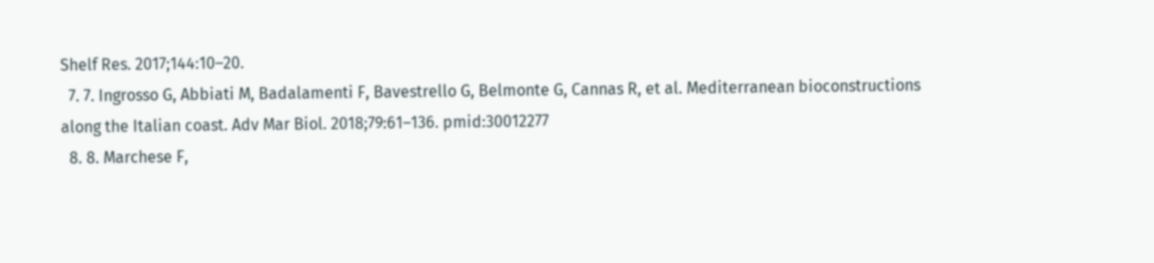Shelf Res. 2017;144:10–20.
  7. 7. Ingrosso G, Abbiati M, Badalamenti F, Bavestrello G, Belmonte G, Cannas R, et al. Mediterranean bioconstructions along the Italian coast. Adv Mar Biol. 2018;79:61–136. pmid:30012277
  8. 8. Marchese F,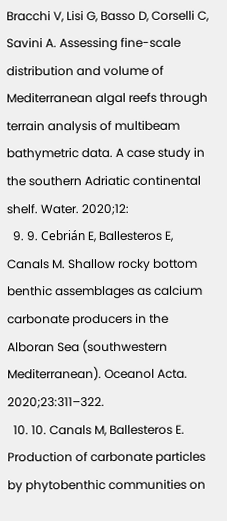Bracchi V, Lisi G, Basso D, Corselli C, Savini A. Assessing fine-scale distribution and volume of Mediterranean algal reefs through terrain analysis of multibeam bathymetric data. A case study in the southern Adriatic continental shelf. Water. 2020;12:
  9. 9. Cebrián E, Ballesteros E, Canals M. Shallow rocky bottom benthic assemblages as calcium carbonate producers in the Alboran Sea (southwestern Mediterranean). Oceanol Acta. 2020;23:311–322.
  10. 10. Canals M, Ballesteros E. Production of carbonate particles by phytobenthic communities on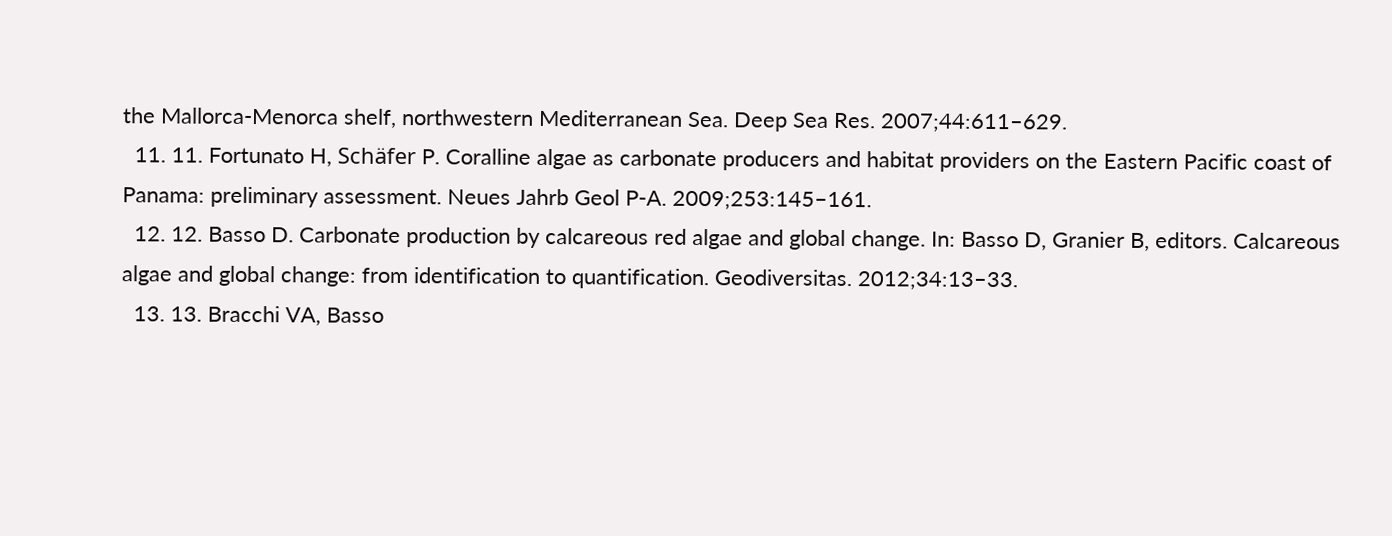the Mallorca-Menorca shelf, northwestern Mediterranean Sea. Deep Sea Res. 2007;44:611–629.
  11. 11. Fortunato H, Schäfer P. Coralline algae as carbonate producers and habitat providers on the Eastern Pacific coast of Panama: preliminary assessment. Neues Jahrb Geol P-A. 2009;253:145–161.
  12. 12. Basso D. Carbonate production by calcareous red algae and global change. In: Basso D, Granier B, editors. Calcareous algae and global change: from identification to quantification. Geodiversitas. 2012;34:13–33.
  13. 13. Bracchi VA, Basso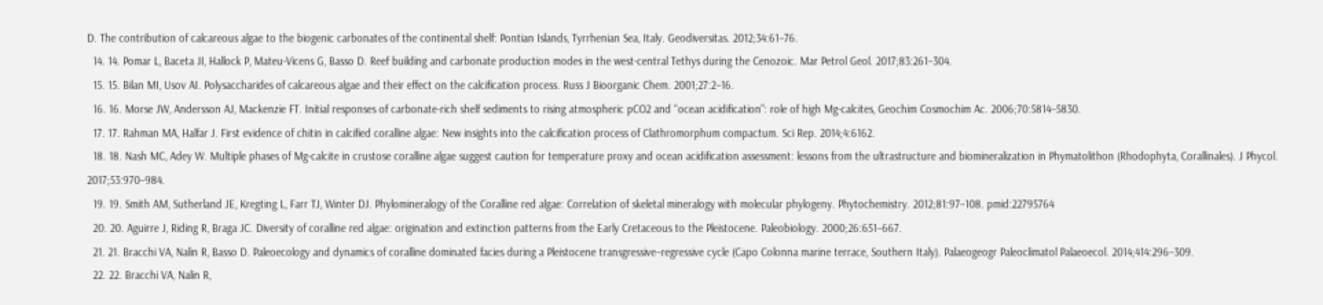D. The contribution of calcareous algae to the biogenic carbonates of the continental shelf: Pontian Islands, Tyrrhenian Sea, Italy. Geodiversitas. 2012;34:61–76.
  14. 14. Pomar L, Baceta JI, Hallock P, Mateu-Vicens G, Basso D. Reef building and carbonate production modes in the west-central Tethys during the Cenozoic. Mar Petrol Geol. 2017;83:261–304.
  15. 15. Bilan MI, Usov AI. Polysaccharides of calcareous algae and their effect on the calcification process. Russ J Bioorganic Chem. 2001;27:2–16.
  16. 16. Morse JW, Andersson AJ, Mackenzie FT. Initial responses of carbonate-rich shelf sediments to rising atmospheric pCO2 and ‘‘ocean acidification”: role of high Mg-calcites, Geochim Cosmochim Ac. 2006;70:5814–5830.
  17. 17. Rahman MA, Halfar J. First evidence of chitin in calcified coralline algae: New insights into the calcification process of Clathromorphum compactum. Sci Rep. 2014;4:6162.
  18. 18. Nash MC, Adey W. Multiple phases of Mg-calcite in crustose coralline algae suggest caution for temperature proxy and ocean acidification assessment: lessons from the ultrastructure and biomineralization in Phymatolithon (Rhodophyta, Corallinales). J Phycol. 2017;53:970–984.
  19. 19. Smith AM, Sutherland JE, Kregting L, Farr TJ, Winter DJ. Phylomineralogy of the Coralline red algae: Correlation of skeletal mineralogy with molecular phylogeny. Phytochemistry. 2012;81:97–108. pmid:22795764
  20. 20. Aguirre J, Riding R, Braga JC. Diversity of coralline red algae: origination and extinction patterns from the Early Cretaceous to the Pleistocene. Paleobiology. 2000;26:651–667.
  21. 21. Bracchi VA, Nalin R, Basso D. Paleoecology and dynamics of coralline dominated facies during a Pleistocene transgressive–regressive cycle (Capo Colonna marine terrace, Southern Italy). Palaeogeogr Paleoclimatol Palaeoecol. 2014;414:296–309.
  22. 22. Bracchi VA, Nalin R,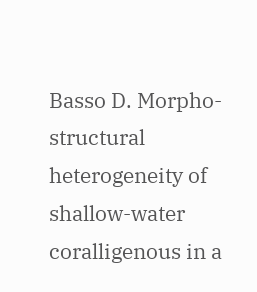Basso D. Morpho-structural heterogeneity of shallow-water coralligenous in a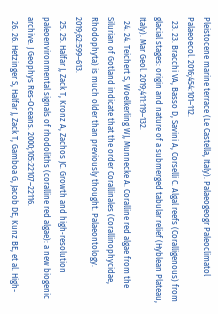Pleistocene marine terrace (Le Castella, Italy). Palaeogeogr Paleoclimatol Palaeoecol. 2016;454:101–112.
  23. 23. Bracchi VA, Basso D, Savini A, Corselli C. Algal reefs (Coralligenous) from glacial stages: origin and nature of a submerged tabular relief (Hyblean Plateau, Italy). Mar Geol. 2019;411:119–132.
  24. 24. Teichert S, Woelkerling WJ, Munnecke A. Coralline red algae from the Silurian of Gotland indicate that the order Corallinales (Corallinophycidae, Rhodophyta) is much older than previously thought. Palaeontology. 2019;62:599–613.
  25. 25. Halfar J, Zack T, Kronz A, Zachos JC. Growth and high‐resolution paleoenvironmental signals of rhodoliths (coralline red algae): a new biogenic archive. J Geophys Res-Oceans. 2000;105:22107–22116.
  26. 26. Hetzinger S, Halfar J, Zack T, Gamboa G, Jacob DE, Kunz BE, et al. High-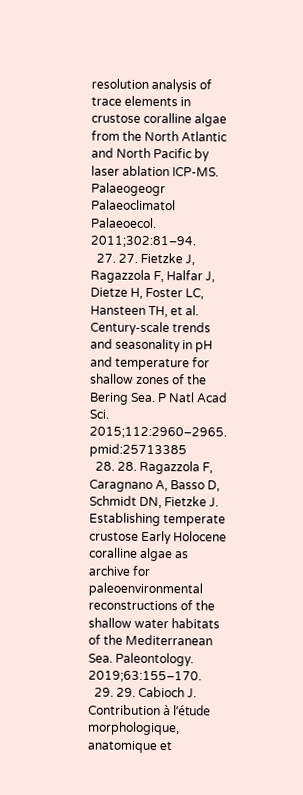resolution analysis of trace elements in crustose coralline algae from the North Atlantic and North Pacific by laser ablation ICP-MS. Palaeogeogr Palaeoclimatol Palaeoecol. 2011;302:81–94.
  27. 27. Fietzke J, Ragazzola F, Halfar J, Dietze H, Foster LC, Hansteen TH, et al. Century-scale trends and seasonality in pH and temperature for shallow zones of the Bering Sea. P Natl Acad Sci. 2015;112:2960–2965. pmid:25713385
  28. 28. Ragazzola F, Caragnano A, Basso D, Schmidt DN, Fietzke J. Establishing temperate crustose Early Holocene coralline algae as archive for paleoenvironmental reconstructions of the shallow water habitats of the Mediterranean Sea. Paleontology. 2019;63:155–170.
  29. 29. Cabioch J. Contribution à l’étude morphologique, anatomique et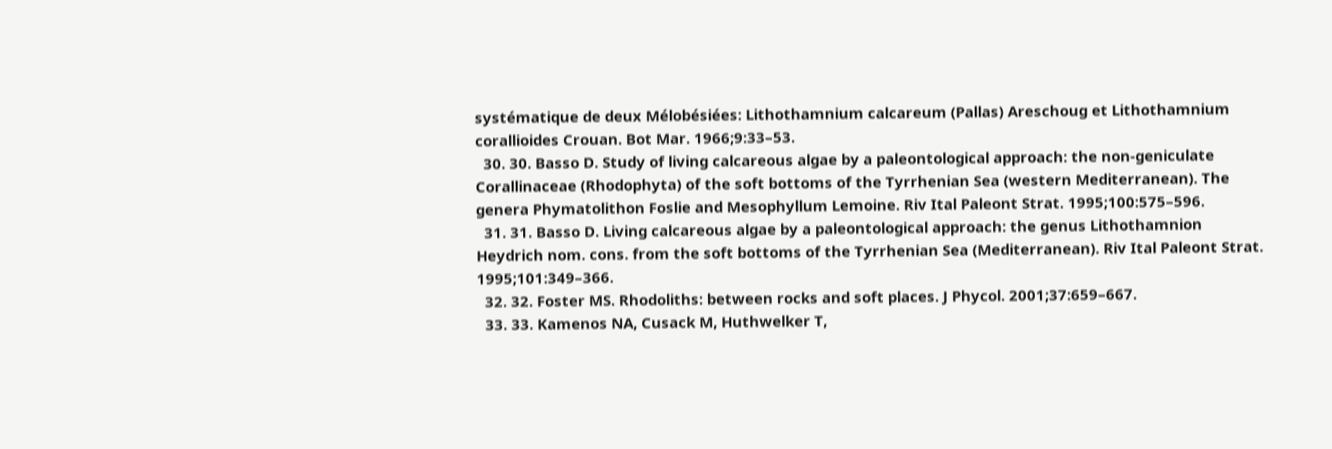systématique de deux Mélobésiées: Lithothamnium calcareum (Pallas) Areschoug et Lithothamnium corallioides Crouan. Bot Mar. 1966;9:33–53.
  30. 30. Basso D. Study of living calcareous algae by a paleontological approach: the non-geniculate Corallinaceae (Rhodophyta) of the soft bottoms of the Tyrrhenian Sea (western Mediterranean). The genera Phymatolithon Foslie and Mesophyllum Lemoine. Riv Ital Paleont Strat. 1995;100:575–596.
  31. 31. Basso D. Living calcareous algae by a paleontological approach: the genus Lithothamnion Heydrich nom. cons. from the soft bottoms of the Tyrrhenian Sea (Mediterranean). Riv Ital Paleont Strat. 1995;101:349–366.
  32. 32. Foster MS. Rhodoliths: between rocks and soft places. J Phycol. 2001;37:659–667.
  33. 33. Kamenos NA, Cusack M, Huthwelker T,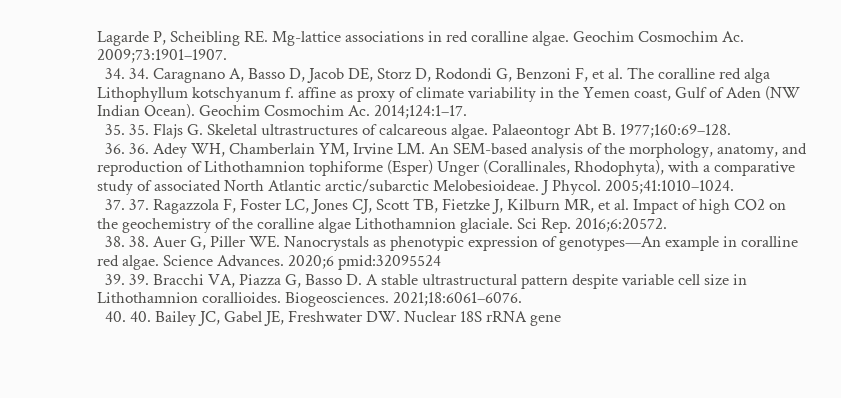Lagarde P, Scheibling RE. Mg-lattice associations in red coralline algae. Geochim Cosmochim Ac. 2009;73:1901–1907.
  34. 34. Caragnano A, Basso D, Jacob DE, Storz D, Rodondi G, Benzoni F, et al. The coralline red alga Lithophyllum kotschyanum f. affine as proxy of climate variability in the Yemen coast, Gulf of Aden (NW Indian Ocean). Geochim Cosmochim Ac. 2014;124:1–17.
  35. 35. Flajs G. Skeletal ultrastructures of calcareous algae. Palaeontogr Abt B. 1977;160:69–128.
  36. 36. Adey WH, Chamberlain YM, Irvine LM. An SEM-based analysis of the morphology, anatomy, and reproduction of Lithothamnion tophiforme (Esper) Unger (Corallinales, Rhodophyta), with a comparative study of associated North Atlantic arctic/subarctic Melobesioideae. J Phycol. 2005;41:1010–1024.
  37. 37. Ragazzola F, Foster LC, Jones CJ, Scott TB, Fietzke J, Kilburn MR, et al. Impact of high CO2 on the geochemistry of the coralline algae Lithothamnion glaciale. Sci Rep. 2016;6:20572.
  38. 38. Auer G, Piller WE. Nanocrystals as phenotypic expression of genotypes—An example in coralline red algae. Science Advances. 2020;6 pmid:32095524
  39. 39. Bracchi VA, Piazza G, Basso D. A stable ultrastructural pattern despite variable cell size in Lithothamnion corallioides. Biogeosciences. 2021;18:6061–6076.
  40. 40. Bailey JC, Gabel JE, Freshwater DW. Nuclear 18S rRNA gene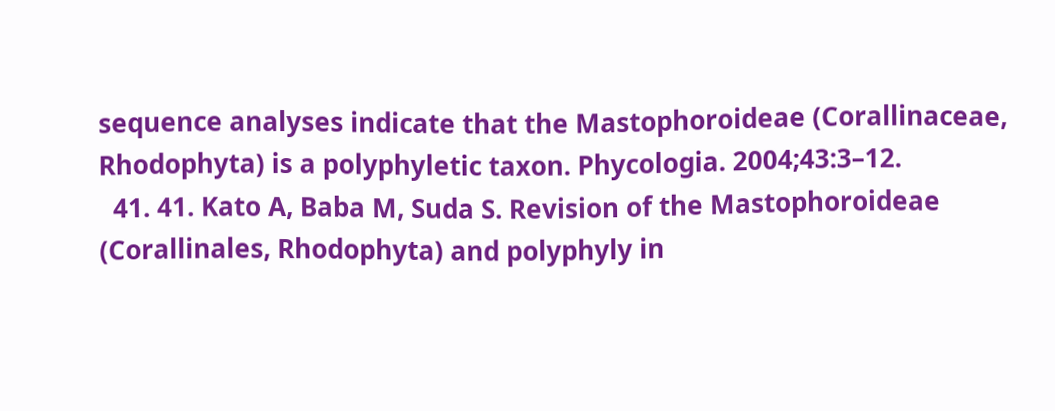sequence analyses indicate that the Mastophoroideae (Corallinaceae, Rhodophyta) is a polyphyletic taxon. Phycologia. 2004;43:3–12.
  41. 41. Kato A, Baba M, Suda S. Revision of the Mastophoroideae (Corallinales, Rhodophyta) and polyphyly in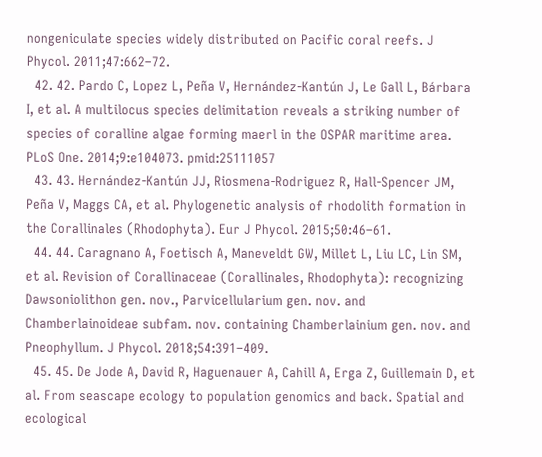nongeniculate species widely distributed on Pacific coral reefs. J Phycol. 2011;47:662–72.
  42. 42. Pardo C, Lopez L, Peña V, Hernández-Kantún J, Le Gall L, Bárbara I, et al. A multilocus species delimitation reveals a striking number of species of coralline algae forming maerl in the OSPAR maritime area. PLoS One. 2014;9:e104073. pmid:25111057
  43. 43. Hernández-Kantún JJ, Riosmena-Rodriguez R, Hall-Spencer JM, Peña V, Maggs CA, et al. Phylogenetic analysis of rhodolith formation in the Corallinales (Rhodophyta). Eur J Phycol. 2015;50:46–61.
  44. 44. Caragnano A, Foetisch A, Maneveldt GW, Millet L, Liu LC, Lin SM, et al. Revision of Corallinaceae (Corallinales, Rhodophyta): recognizing Dawsoniolithon gen. nov., Parvicellularium gen. nov. and Chamberlainoideae subfam. nov. containing Chamberlainium gen. nov. and Pneophyllum. J Phycol. 2018;54:391–409.
  45. 45. De Jode A, David R, Haguenauer A, Cahill A, Erga Z, Guillemain D, et al. From seascape ecology to population genomics and back. Spatial and ecological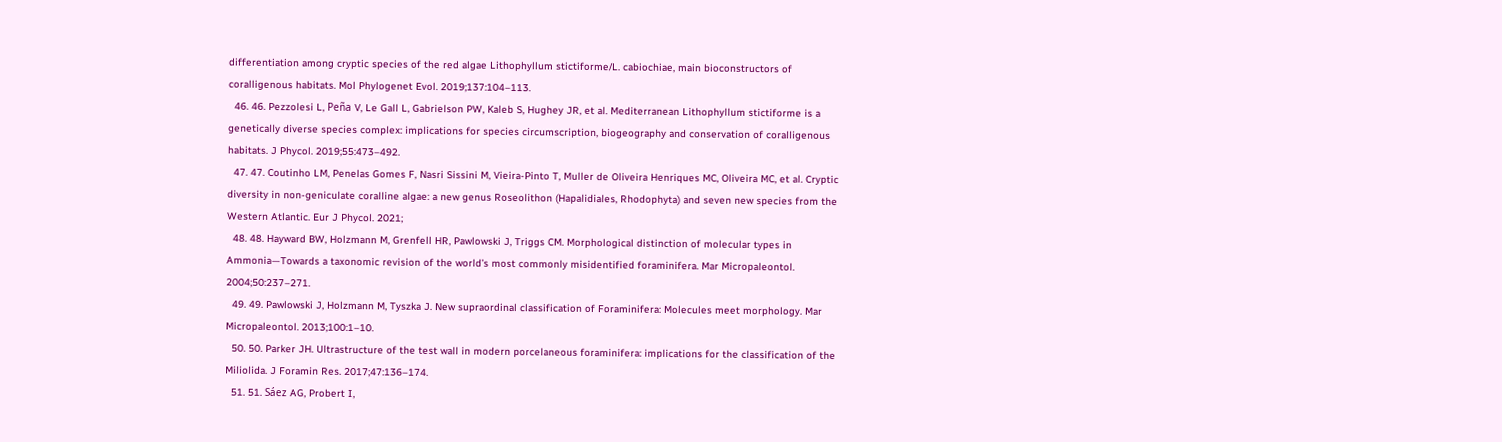differentiation among cryptic species of the red algae Lithophyllum stictiforme/L. cabiochiae, main bioconstructors of coralligenous habitats. Mol Phylogenet Evol. 2019;137:104–113.
  46. 46. Pezzolesi L, Peña V, Le Gall L, Gabrielson PW, Kaleb S, Hughey JR, et al. Mediterranean Lithophyllum stictiforme is a genetically diverse species complex: implications for species circumscription, biogeography and conservation of coralligenous habitats. J Phycol. 2019;55:473–492.
  47. 47. Coutinho LM, Penelas Gomes F, Nasri Sissini M, Vieira-Pinto T, Muller de Oliveira Henriques MC, Oliveira MC, et al. Cryptic diversity in non-geniculate coralline algae: a new genus Roseolithon (Hapalidiales, Rhodophyta) and seven new species from the Western Atlantic. Eur J Phycol. 2021;
  48. 48. Hayward BW, Holzmann M, Grenfell HR, Pawlowski J, Triggs CM. Morphological distinction of molecular types in Ammonia—Towards a taxonomic revision of the world’s most commonly misidentified foraminifera. Mar Micropaleontol. 2004;50:237–271.
  49. 49. Pawlowski J, Holzmann M, Tyszka J. New supraordinal classification of Foraminifera: Molecules meet morphology. Mar Micropaleontol. 2013;100:1–10.
  50. 50. Parker JH. Ultrastructure of the test wall in modern porcelaneous foraminifera: implications for the classification of the Miliolida. J Foramin Res. 2017;47:136–174.
  51. 51. Sáez AG, Probert I,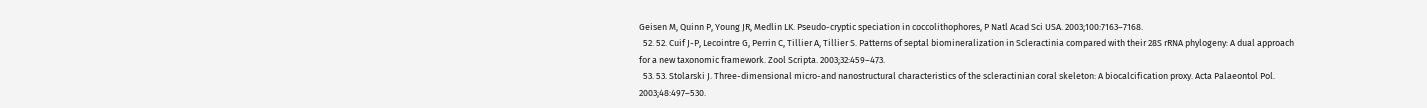Geisen M, Quinn P, Young JR, Medlin LK. Pseudo-cryptic speciation in coccolithophores, P Natl Acad Sci USA. 2003;100:7163–7168.
  52. 52. Cuif J-P, Lecointre G, Perrin C, Tillier A, Tillier S. Patterns of septal biomineralization in Scleractinia compared with their 28S rRNA phylogeny: A dual approach for a new taxonomic framework. Zool Scripta. 2003;32:459–473.
  53. 53. Stolarski J. Three-dimensional micro-and nanostructural characteristics of the scleractinian coral skeleton: A biocalcification proxy. Acta Palaeontol Pol. 2003;48:497–530.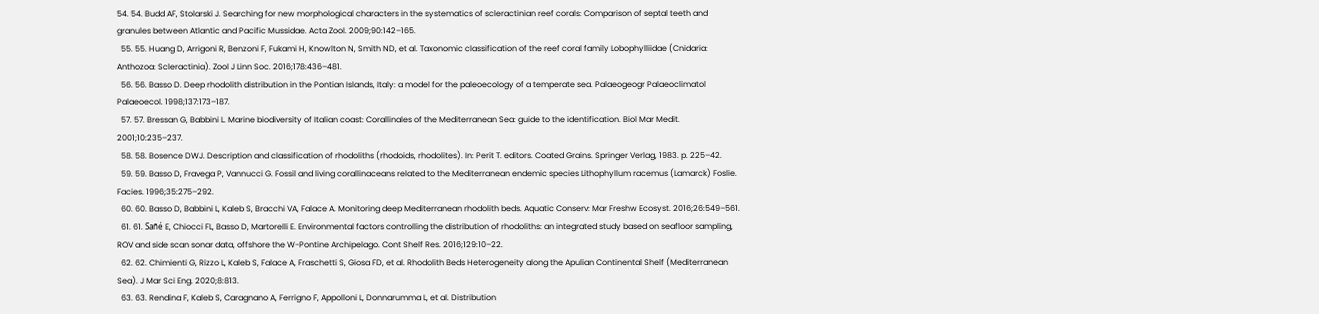54. 54. Budd AF, Stolarski J. Searching for new morphological characters in the systematics of scleractinian reef corals: Comparison of septal teeth and granules between Atlantic and Pacific Mussidae. Acta Zool. 2009;90:142–165.
  55. 55. Huang D, Arrigoni R, Benzoni F, Fukami H, Knowlton N, Smith ND, et al. Taxonomic classification of the reef coral family Lobophylliidae (Cnidaria: Anthozoa: Scleractinia). Zool J Linn Soc. 2016;178:436–481.
  56. 56. Basso D. Deep rhodolith distribution in the Pontian Islands, Italy: a model for the paleoecology of a temperate sea. Palaeogeogr Palaeoclimatol Palaeoecol. 1998;137:173–187.
  57. 57. Bressan G, Babbini L. Marine biodiversity of Italian coast: Corallinales of the Mediterranean Sea: guide to the identification. Biol Mar Medit. 2001;10:235–237.
  58. 58. Bosence DWJ. Description and classification of rhodoliths (rhodoids, rhodolites). In: Perit T. editors. Coated Grains. Springer Verlag, 1983. p. 225–42.
  59. 59. Basso D, Fravega P, Vannucci G. Fossil and living corallinaceans related to the Mediterranean endemic species Lithophyllum racemus (Lamarck) Foslie. Facies. 1996;35:275–292.
  60. 60. Basso D, Babbini L, Kaleb S, Bracchi VA, Falace A. Monitoring deep Mediterranean rhodolith beds. Aquatic Conserv: Mar Freshw Ecosyst. 2016;26:549–561.
  61. 61. Sañé E, Chiocci FL, Basso D, Martorelli E. Environmental factors controlling the distribution of rhodoliths: an integrated study based on seafloor sampling, ROV and side scan sonar data, offshore the W-Pontine Archipelago. Cont Shelf Res. 2016;129:10–22.
  62. 62. Chimienti G, Rizzo L, Kaleb S, Falace A, Fraschetti S, Giosa FD, et al. Rhodolith Beds Heterogeneity along the Apulian Continental Shelf (Mediterranean Sea). J Mar Sci Eng. 2020;8:813.
  63. 63. Rendina F, Kaleb S, Caragnano A, Ferrigno F, Appolloni L, Donnarumma L, et al. Distribution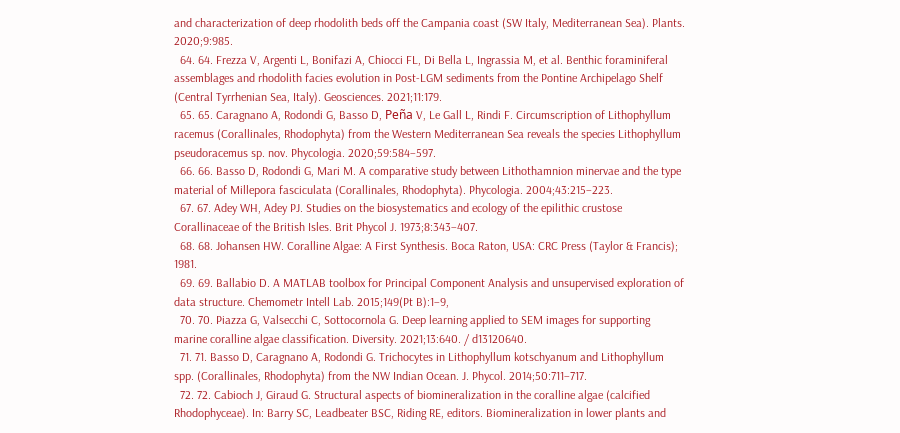and characterization of deep rhodolith beds off the Campania coast (SW Italy, Mediterranean Sea). Plants. 2020;9:985.
  64. 64. Frezza V, Argenti L, Bonifazi A, Chiocci FL, Di Bella L, Ingrassia M, et al. Benthic foraminiferal assemblages and rhodolith facies evolution in Post-LGM sediments from the Pontine Archipelago Shelf (Central Tyrrhenian Sea, Italy). Geosciences. 2021;11:179.
  65. 65. Caragnano A, Rodondi G, Basso D, Peña V, Le Gall L, Rindi F. Circumscription of Lithophyllum racemus (Corallinales, Rhodophyta) from the Western Mediterranean Sea reveals the species Lithophyllum pseudoracemus sp. nov. Phycologia. 2020;59:584–597.
  66. 66. Basso D, Rodondi G, Mari M. A comparative study between Lithothamnion minervae and the type material of Millepora fasciculata (Corallinales, Rhodophyta). Phycologia. 2004;43:215–223.
  67. 67. Adey WH, Adey PJ. Studies on the biosystematics and ecology of the epilithic crustose Corallinaceae of the British Isles. Brit Phycol J. 1973;8:343–407.
  68. 68. Johansen HW. Coralline Algae: A First Synthesis. Boca Raton, USA: CRC Press (Taylor & Francis); 1981.
  69. 69. Ballabio D. A MATLAB toolbox for Principal Component Analysis and unsupervised exploration of data structure. Chemometr Intell Lab. 2015;149(Pt B):1–9,
  70. 70. Piazza G, Valsecchi C, Sottocornola G. Deep learning applied to SEM images for supporting marine coralline algae classification. Diversity. 2021;13:640. / d13120640.
  71. 71. Basso D, Caragnano A, Rodondi G. Trichocytes in Lithophyllum kotschyanum and Lithophyllum spp. (Corallinales, Rhodophyta) from the NW Indian Ocean. J. Phycol. 2014;50:711–717.
  72. 72. Cabioch J, Giraud G. Structural aspects of biomineralization in the coralline algae (calcified Rhodophyceae). In: Barry SC, Leadbeater BSC, Riding RE, editors. Biomineralization in lower plants and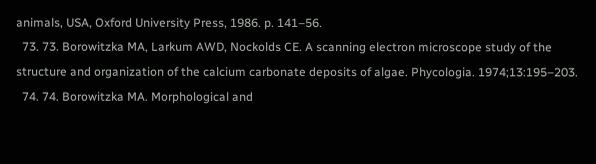animals, USA, Oxford University Press, 1986. p. 141–56.
  73. 73. Borowitzka MA, Larkum AWD, Nockolds CE. A scanning electron microscope study of the structure and organization of the calcium carbonate deposits of algae. Phycologia. 1974;13:195–203.
  74. 74. Borowitzka MA. Morphological and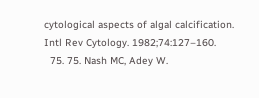cytological aspects of algal calcification. Intl Rev Cytology. 1982;74:127–160.
  75. 75. Nash MC, Adey W.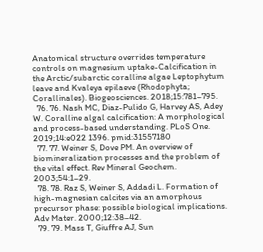Anatomical structure overrides temperature controls on magnesium uptake-Calcification in the Arctic/subarctic coralline algae Leptophytum leave and Kvaleya epilaeve (Rhodophyta; Corallinales). Biogeosciences. 2018;15:781–795.
  76. 76. Nash MC, Diaz-Pulido G, Harvey AS, Adey W. Coralline algal calcification: A morphological and process-based understanding. PLoS One. 2019;14:e022 1396. pmid:31557180
  77. 77. Weiner S, Dove PM. An overview of biomineralization processes and the problem of the vital effect. Rev Mineral Geochem. 2003;54:1–29.
  78. 78. Raz S, Weiner S, Addadi L. Formation of high-magnesian calcites via an amorphous precursor phase: possible biological implications. Adv Mater. 2000;12:38–42.
  79. 79. Mass T, Giuffre AJ, Sun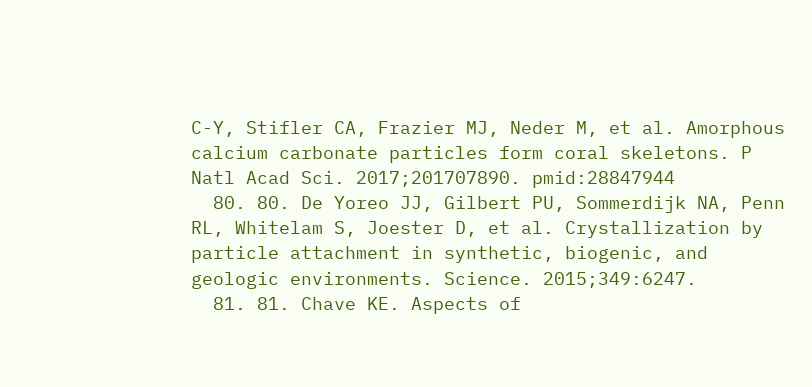C-Y, Stifler CA, Frazier MJ, Neder M, et al. Amorphous calcium carbonate particles form coral skeletons. P Natl Acad Sci. 2017;201707890. pmid:28847944
  80. 80. De Yoreo JJ, Gilbert PU, Sommerdijk NA, Penn RL, Whitelam S, Joester D, et al. Crystallization by particle attachment in synthetic, biogenic, and geologic environments. Science. 2015;349:6247.
  81. 81. Chave KE. Aspects of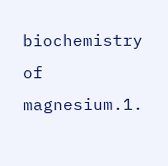biochemistry of magnesium.1.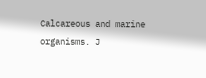Calcareous and marine organisms. J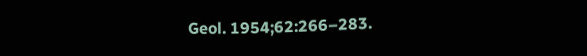Geol. 1954;62:266–283.